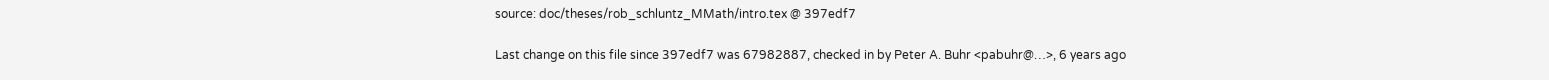source: doc/theses/rob_schluntz_MMath/intro.tex @ 397edf7

Last change on this file since 397edf7 was 67982887, checked in by Peter A. Buhr <pabuhr@…>, 6 years ago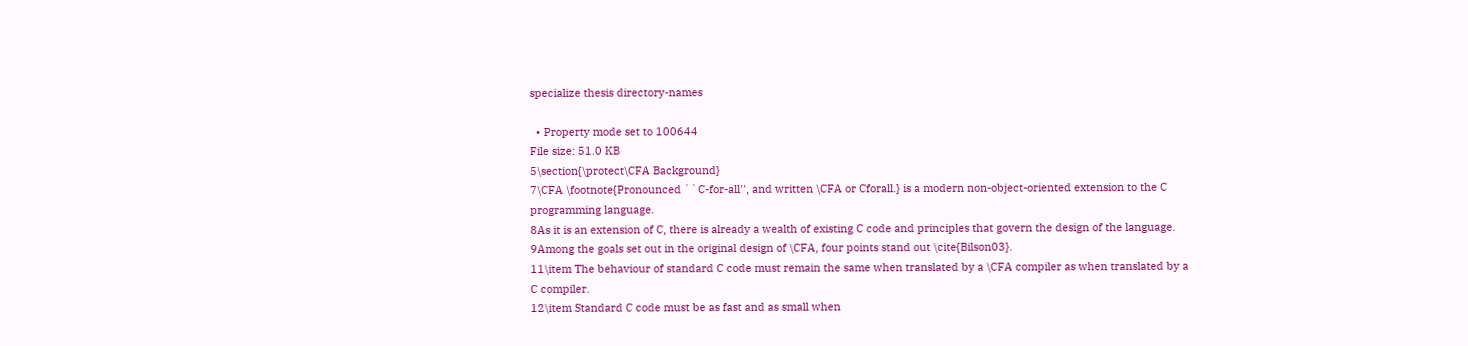specialize thesis directory-names

  • Property mode set to 100644
File size: 51.0 KB
5\section{\protect\CFA Background}
7\CFA \footnote{Pronounced ``C-for-all'', and written \CFA or Cforall.} is a modern non-object-oriented extension to the C programming language.
8As it is an extension of C, there is already a wealth of existing C code and principles that govern the design of the language.
9Among the goals set out in the original design of \CFA, four points stand out \cite{Bilson03}.
11\item The behaviour of standard C code must remain the same when translated by a \CFA compiler as when translated by a C compiler.
12\item Standard C code must be as fast and as small when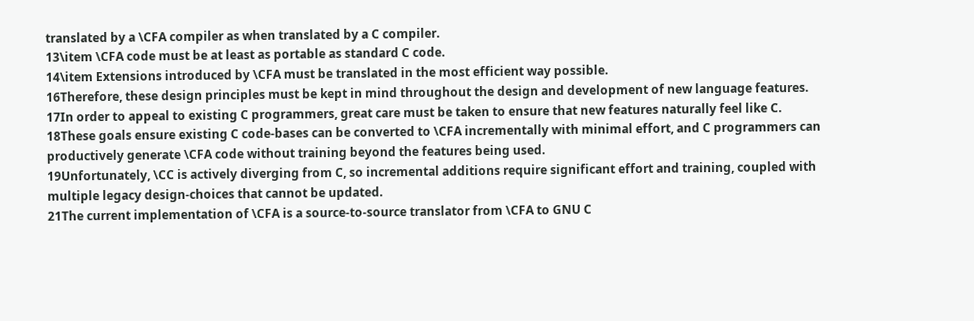translated by a \CFA compiler as when translated by a C compiler.
13\item \CFA code must be at least as portable as standard C code.
14\item Extensions introduced by \CFA must be translated in the most efficient way possible.
16Therefore, these design principles must be kept in mind throughout the design and development of new language features.
17In order to appeal to existing C programmers, great care must be taken to ensure that new features naturally feel like C.
18These goals ensure existing C code-bases can be converted to \CFA incrementally with minimal effort, and C programmers can productively generate \CFA code without training beyond the features being used.
19Unfortunately, \CC is actively diverging from C, so incremental additions require significant effort and training, coupled with multiple legacy design-choices that cannot be updated.
21The current implementation of \CFA is a source-to-source translator from \CFA to GNU C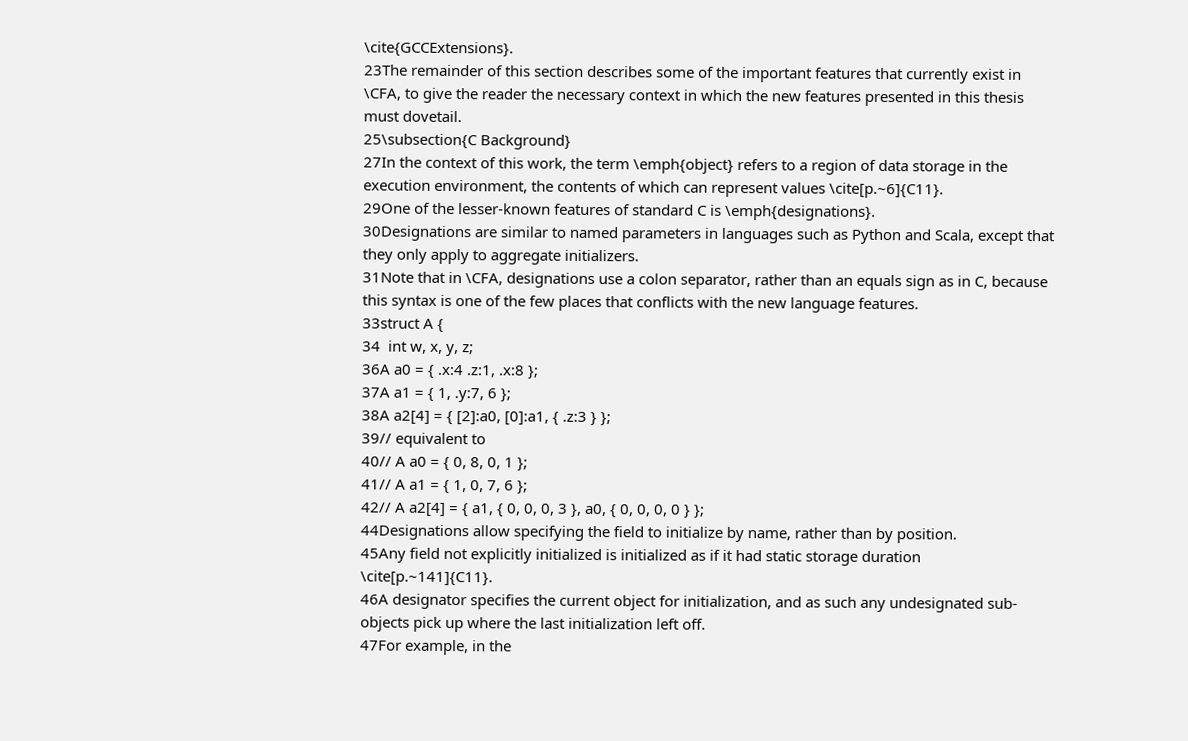\cite{GCCExtensions}.
23The remainder of this section describes some of the important features that currently exist in \CFA, to give the reader the necessary context in which the new features presented in this thesis must dovetail.
25\subsection{C Background}
27In the context of this work, the term \emph{object} refers to a region of data storage in the execution environment, the contents of which can represent values \cite[p.~6]{C11}.
29One of the lesser-known features of standard C is \emph{designations}.
30Designations are similar to named parameters in languages such as Python and Scala, except that they only apply to aggregate initializers.
31Note that in \CFA, designations use a colon separator, rather than an equals sign as in C, because this syntax is one of the few places that conflicts with the new language features.
33struct A {
34  int w, x, y, z;
36A a0 = { .x:4 .z:1, .x:8 };
37A a1 = { 1, .y:7, 6 };
38A a2[4] = { [2]:a0, [0]:a1, { .z:3 } };
39// equivalent to
40// A a0 = { 0, 8, 0, 1 };
41// A a1 = { 1, 0, 7, 6 };
42// A a2[4] = { a1, { 0, 0, 0, 3 }, a0, { 0, 0, 0, 0 } };
44Designations allow specifying the field to initialize by name, rather than by position.
45Any field not explicitly initialized is initialized as if it had static storage duration \cite[p.~141]{C11}.
46A designator specifies the current object for initialization, and as such any undesignated sub-objects pick up where the last initialization left off.
47For example, in the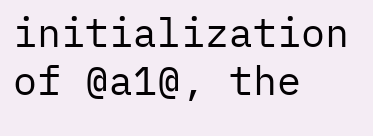initialization of @a1@, the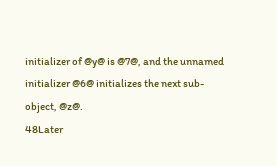initializer of @y@ is @7@, and the unnamed initializer @6@ initializes the next sub-object, @z@.
48Later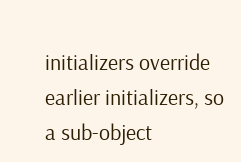initializers override earlier initializers, so a sub-object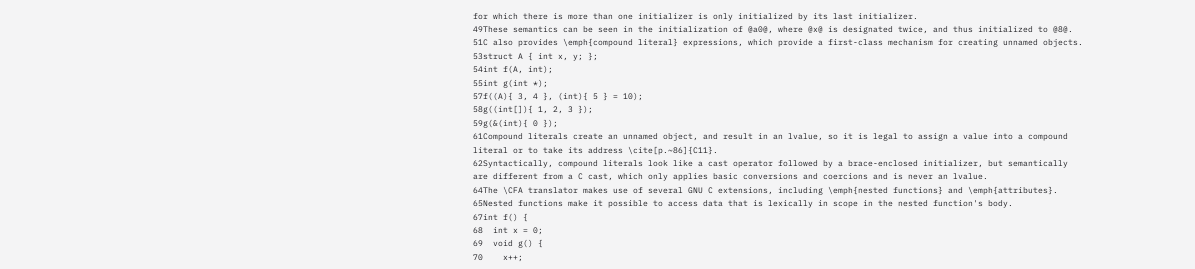for which there is more than one initializer is only initialized by its last initializer.
49These semantics can be seen in the initialization of @a0@, where @x@ is designated twice, and thus initialized to @8@.
51C also provides \emph{compound literal} expressions, which provide a first-class mechanism for creating unnamed objects.
53struct A { int x, y; };
54int f(A, int);
55int g(int *);
57f((A){ 3, 4 }, (int){ 5 } = 10);
58g((int[]){ 1, 2, 3 });
59g(&(int){ 0 });
61Compound literals create an unnamed object, and result in an lvalue, so it is legal to assign a value into a compound literal or to take its address \cite[p.~86]{C11}.
62Syntactically, compound literals look like a cast operator followed by a brace-enclosed initializer, but semantically are different from a C cast, which only applies basic conversions and coercions and is never an lvalue.
64The \CFA translator makes use of several GNU C extensions, including \emph{nested functions} and \emph{attributes}.
65Nested functions make it possible to access data that is lexically in scope in the nested function's body.
67int f() {
68  int x = 0;
69  void g() {
70    x++;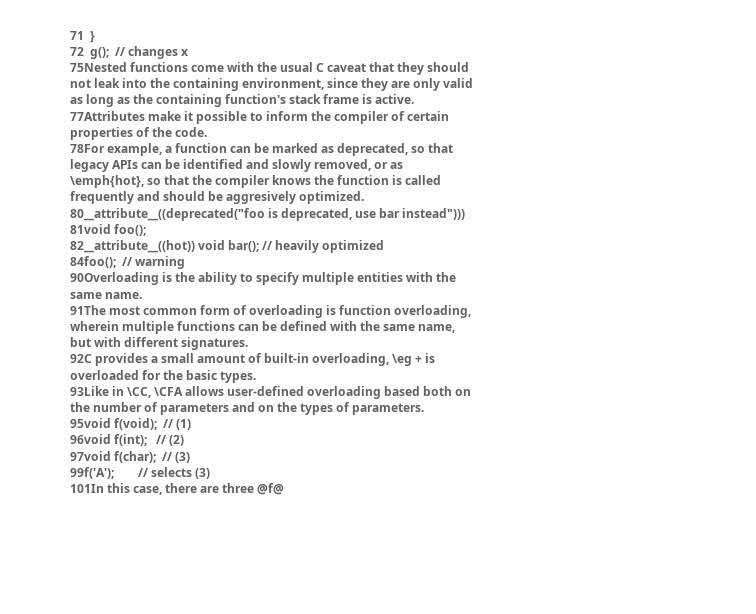71  }
72  g();  // changes x
75Nested functions come with the usual C caveat that they should not leak into the containing environment, since they are only valid as long as the containing function's stack frame is active.
77Attributes make it possible to inform the compiler of certain properties of the code.
78For example, a function can be marked as deprecated, so that legacy APIs can be identified and slowly removed, or as \emph{hot}, so that the compiler knows the function is called frequently and should be aggresively optimized.
80__attribute__((deprecated("foo is deprecated, use bar instead")))
81void foo();
82__attribute__((hot)) void bar(); // heavily optimized
84foo();  // warning
90Overloading is the ability to specify multiple entities with the same name.
91The most common form of overloading is function overloading, wherein multiple functions can be defined with the same name, but with different signatures.
92C provides a small amount of built-in overloading, \eg + is overloaded for the basic types.
93Like in \CC, \CFA allows user-defined overloading based both on the number of parameters and on the types of parameters.
95void f(void);  // (1)
96void f(int);   // (2)
97void f(char);  // (3)
99f('A');        // selects (3)
101In this case, there are three @f@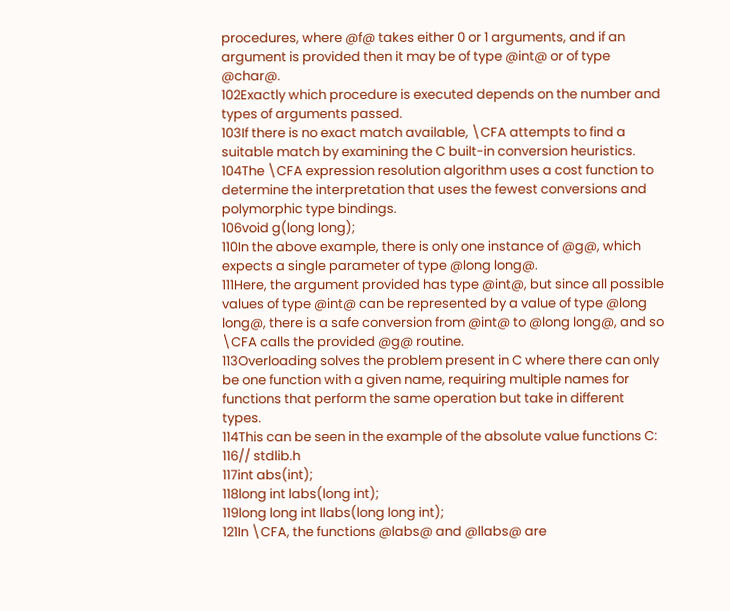procedures, where @f@ takes either 0 or 1 arguments, and if an argument is provided then it may be of type @int@ or of type @char@.
102Exactly which procedure is executed depends on the number and types of arguments passed.
103If there is no exact match available, \CFA attempts to find a suitable match by examining the C built-in conversion heuristics.
104The \CFA expression resolution algorithm uses a cost function to determine the interpretation that uses the fewest conversions and polymorphic type bindings.
106void g(long long);
110In the above example, there is only one instance of @g@, which expects a single parameter of type @long long@.
111Here, the argument provided has type @int@, but since all possible values of type @int@ can be represented by a value of type @long long@, there is a safe conversion from @int@ to @long long@, and so \CFA calls the provided @g@ routine.
113Overloading solves the problem present in C where there can only be one function with a given name, requiring multiple names for functions that perform the same operation but take in different types.
114This can be seen in the example of the absolute value functions C:
116// stdlib.h
117int abs(int);
118long int labs(long int);
119long long int llabs(long long int);
121In \CFA, the functions @labs@ and @llabs@ are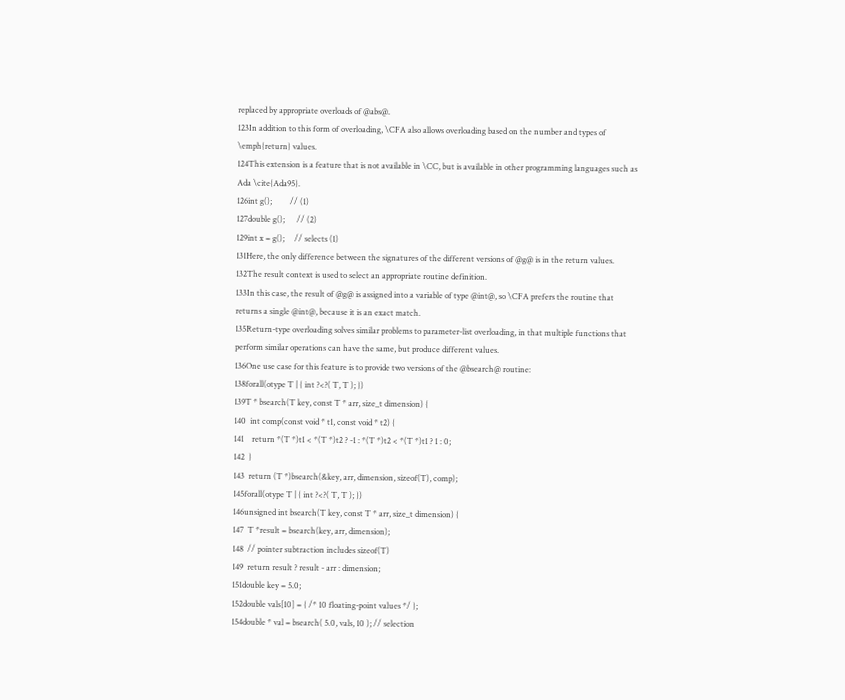replaced by appropriate overloads of @abs@.
123In addition to this form of overloading, \CFA also allows overloading based on the number and types of \emph{return} values.
124This extension is a feature that is not available in \CC, but is available in other programming languages such as Ada \cite{Ada95}.
126int g();         // (1)
127double g();      // (2)
129int x = g();     // selects (1)
131Here, the only difference between the signatures of the different versions of @g@ is in the return values.
132The result context is used to select an appropriate routine definition.
133In this case, the result of @g@ is assigned into a variable of type @int@, so \CFA prefers the routine that returns a single @int@, because it is an exact match.
135Return-type overloading solves similar problems to parameter-list overloading, in that multiple functions that perform similar operations can have the same, but produce different values.
136One use case for this feature is to provide two versions of the @bsearch@ routine:
138forall(otype T | { int ?<?( T, T ); })
139T * bsearch(T key, const T * arr, size_t dimension) {
140  int comp(const void * t1, const void * t2) {
141    return *(T *)t1 < *(T *)t2 ? -1 : *(T *)t2 < *(T *)t1 ? 1 : 0;
142  }
143  return (T *)bsearch(&key, arr, dimension, sizeof(T), comp);
145forall(otype T | { int ?<?( T, T ); })
146unsigned int bsearch(T key, const T * arr, size_t dimension) {
147  T *result = bsearch(key, arr, dimension);
148  // pointer subtraction includes sizeof(T)
149  return result ? result - arr : dimension;
151double key = 5.0;
152double vals[10] = { /* 10 floating-point values */ };
154double * val = bsearch( 5.0, vals, 10 ); // selection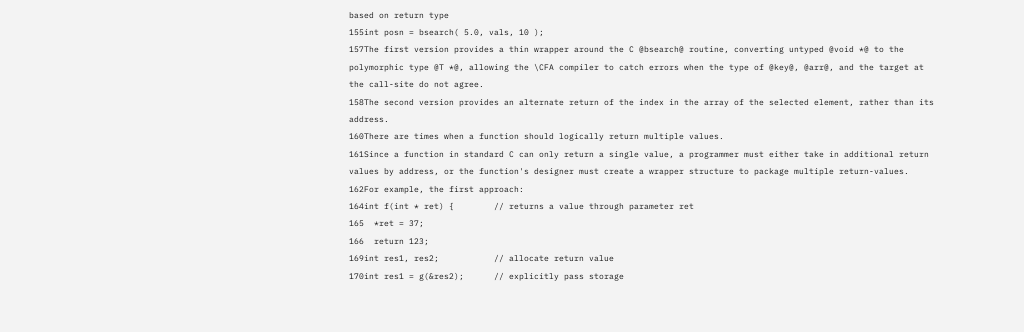based on return type
155int posn = bsearch( 5.0, vals, 10 );
157The first version provides a thin wrapper around the C @bsearch@ routine, converting untyped @void *@ to the polymorphic type @T *@, allowing the \CFA compiler to catch errors when the type of @key@, @arr@, and the target at the call-site do not agree.
158The second version provides an alternate return of the index in the array of the selected element, rather than its address.
160There are times when a function should logically return multiple values.
161Since a function in standard C can only return a single value, a programmer must either take in additional return values by address, or the function's designer must create a wrapper structure to package multiple return-values.
162For example, the first approach:
164int f(int * ret) {        // returns a value through parameter ret
165  *ret = 37;
166  return 123;
169int res1, res2;           // allocate return value
170int res1 = g(&res2);      // explicitly pass storage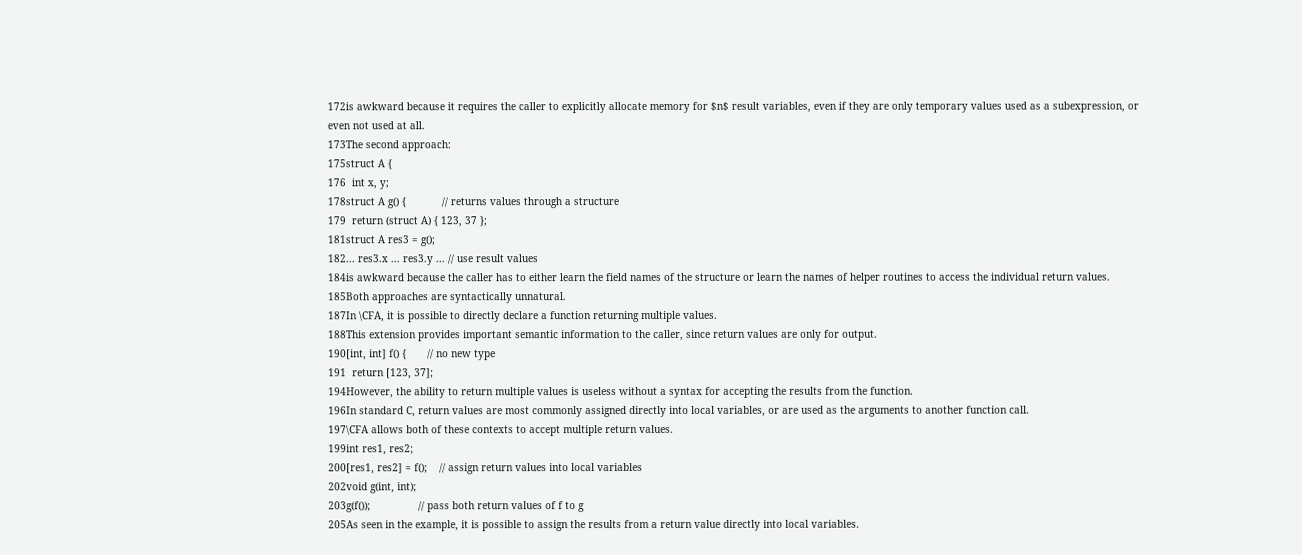172is awkward because it requires the caller to explicitly allocate memory for $n$ result variables, even if they are only temporary values used as a subexpression, or even not used at all.
173The second approach:
175struct A {
176  int x, y;
178struct A g() {            // returns values through a structure
179  return (struct A) { 123, 37 };
181struct A res3 = g();
182... res3.x ... res3.y ... // use result values
184is awkward because the caller has to either learn the field names of the structure or learn the names of helper routines to access the individual return values.
185Both approaches are syntactically unnatural.
187In \CFA, it is possible to directly declare a function returning multiple values.
188This extension provides important semantic information to the caller, since return values are only for output.
190[int, int] f() {       // no new type
191  return [123, 37];
194However, the ability to return multiple values is useless without a syntax for accepting the results from the function.
196In standard C, return values are most commonly assigned directly into local variables, or are used as the arguments to another function call.
197\CFA allows both of these contexts to accept multiple return values.
199int res1, res2;
200[res1, res2] = f();    // assign return values into local variables
202void g(int, int);
203g(f());                // pass both return values of f to g
205As seen in the example, it is possible to assign the results from a return value directly into local variables.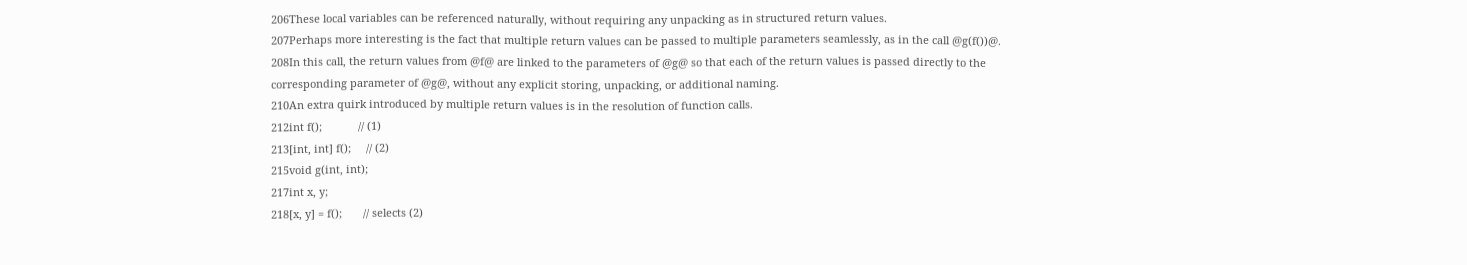206These local variables can be referenced naturally, without requiring any unpacking as in structured return values.
207Perhaps more interesting is the fact that multiple return values can be passed to multiple parameters seamlessly, as in the call @g(f())@.
208In this call, the return values from @f@ are linked to the parameters of @g@ so that each of the return values is passed directly to the corresponding parameter of @g@, without any explicit storing, unpacking, or additional naming.
210An extra quirk introduced by multiple return values is in the resolution of function calls.
212int f();            // (1)
213[int, int] f();     // (2)
215void g(int, int);
217int x, y;
218[x, y] = f();       // selects (2)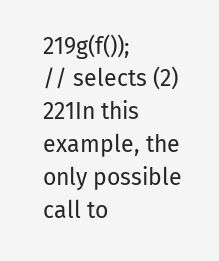219g(f());             // selects (2)
221In this example, the only possible call to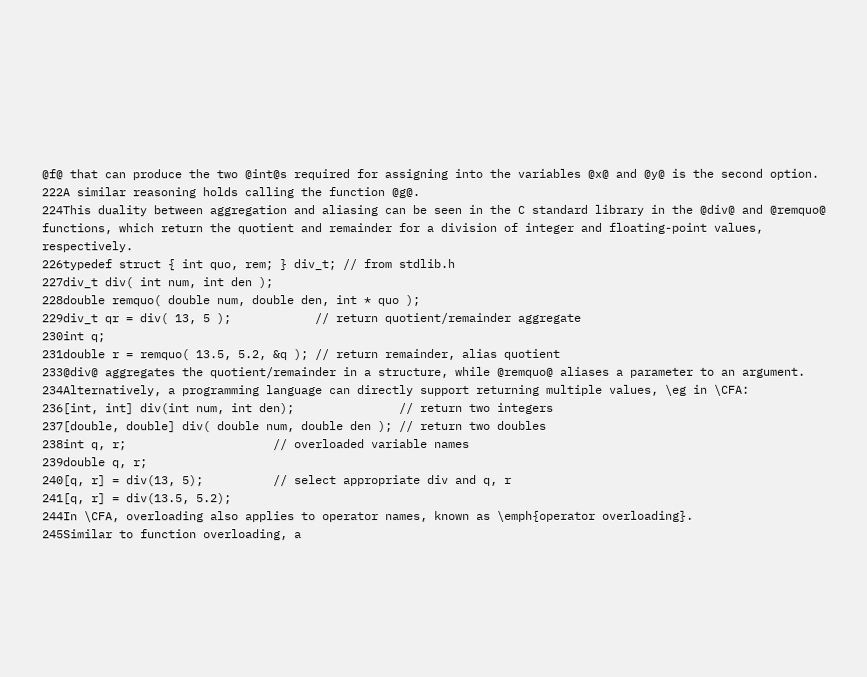@f@ that can produce the two @int@s required for assigning into the variables @x@ and @y@ is the second option.
222A similar reasoning holds calling the function @g@.
224This duality between aggregation and aliasing can be seen in the C standard library in the @div@ and @remquo@ functions, which return the quotient and remainder for a division of integer and floating-point values, respectively.
226typedef struct { int quo, rem; } div_t; // from stdlib.h
227div_t div( int num, int den );
228double remquo( double num, double den, int * quo );
229div_t qr = div( 13, 5 );            // return quotient/remainder aggregate
230int q;
231double r = remquo( 13.5, 5.2, &q ); // return remainder, alias quotient
233@div@ aggregates the quotient/remainder in a structure, while @remquo@ aliases a parameter to an argument.
234Alternatively, a programming language can directly support returning multiple values, \eg in \CFA:
236[int, int] div(int num, int den);               // return two integers
237[double, double] div( double num, double den ); // return two doubles
238int q, r;                     // overloaded variable names
239double q, r;
240[q, r] = div(13, 5);          // select appropriate div and q, r
241[q, r] = div(13.5, 5.2);
244In \CFA, overloading also applies to operator names, known as \emph{operator overloading}.
245Similar to function overloading, a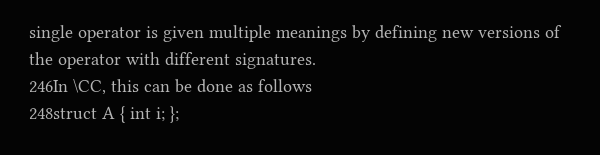single operator is given multiple meanings by defining new versions of the operator with different signatures.
246In \CC, this can be done as follows
248struct A { int i; };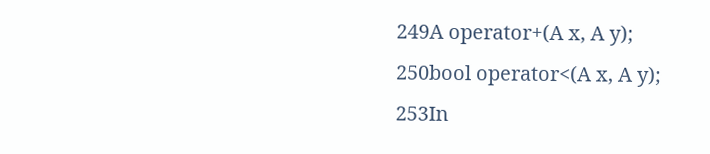249A operator+(A x, A y);
250bool operator<(A x, A y);
253In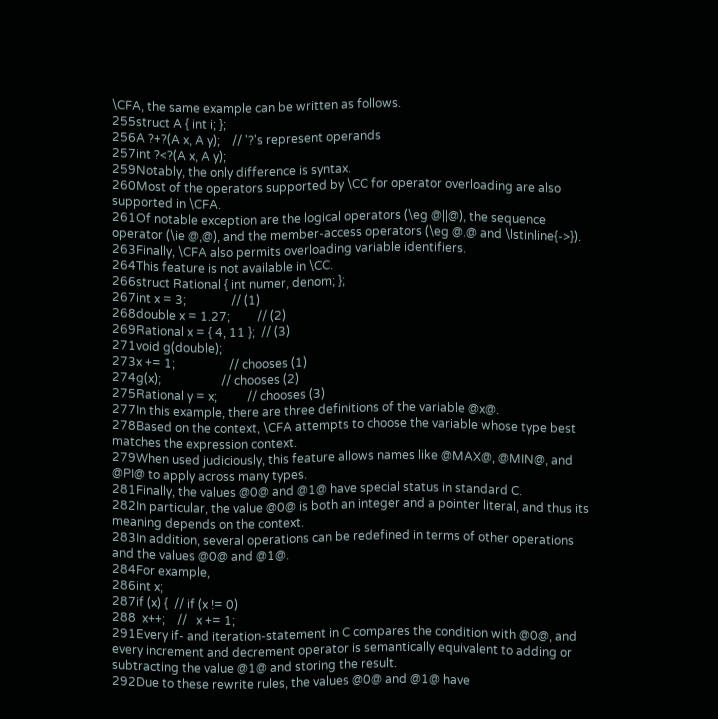\CFA, the same example can be written as follows.
255struct A { int i; };
256A ?+?(A x, A y);    // '?'s represent operands
257int ?<?(A x, A y);
259Notably, the only difference is syntax.
260Most of the operators supported by \CC for operator overloading are also supported in \CFA.
261Of notable exception are the logical operators (\eg @||@), the sequence operator (\ie @,@), and the member-access operators (\eg @.@ and \lstinline{->}).
263Finally, \CFA also permits overloading variable identifiers.
264This feature is not available in \CC.
266struct Rational { int numer, denom; };
267int x = 3;               // (1)
268double x = 1.27;         // (2)
269Rational x = { 4, 11 };  // (3)
271void g(double);
273x += 1;                  // chooses (1)
274g(x);                    // chooses (2)
275Rational y = x;          // chooses (3)
277In this example, there are three definitions of the variable @x@.
278Based on the context, \CFA attempts to choose the variable whose type best matches the expression context.
279When used judiciously, this feature allows names like @MAX@, @MIN@, and @PI@ to apply across many types.
281Finally, the values @0@ and @1@ have special status in standard C.
282In particular, the value @0@ is both an integer and a pointer literal, and thus its meaning depends on the context.
283In addition, several operations can be redefined in terms of other operations and the values @0@ and @1@.
284For example,
286int x;
287if (x) {  // if (x != 0)
288  x++;    //   x += 1;
291Every if- and iteration-statement in C compares the condition with @0@, and every increment and decrement operator is semantically equivalent to adding or subtracting the value @1@ and storing the result.
292Due to these rewrite rules, the values @0@ and @1@ have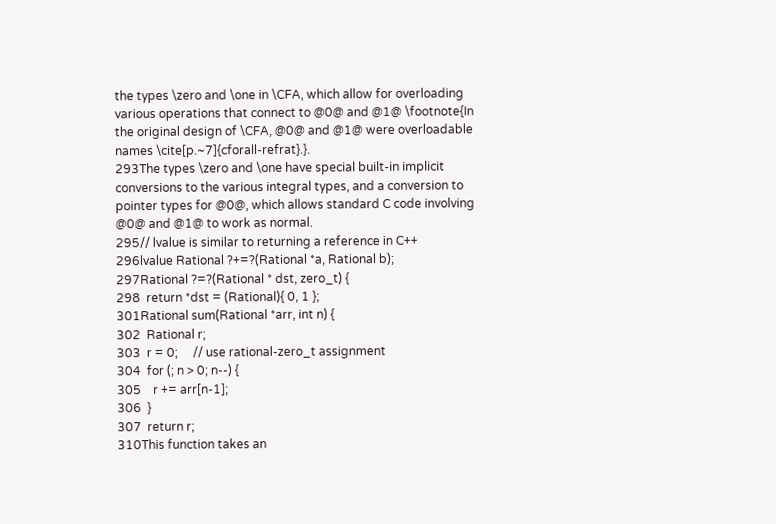the types \zero and \one in \CFA, which allow for overloading various operations that connect to @0@ and @1@ \footnote{In the original design of \CFA, @0@ and @1@ were overloadable names \cite[p.~7]{cforall-refrat}.}.
293The types \zero and \one have special built-in implicit conversions to the various integral types, and a conversion to pointer types for @0@, which allows standard C code involving @0@ and @1@ to work as normal.
295// lvalue is similar to returning a reference in C++
296lvalue Rational ?+=?(Rational *a, Rational b);
297Rational ?=?(Rational * dst, zero_t) {
298  return *dst = (Rational){ 0, 1 };
301Rational sum(Rational *arr, int n) {
302  Rational r;
303  r = 0;     // use rational-zero_t assignment
304  for (; n > 0; n--) {
305    r += arr[n-1];
306  }
307  return r;
310This function takes an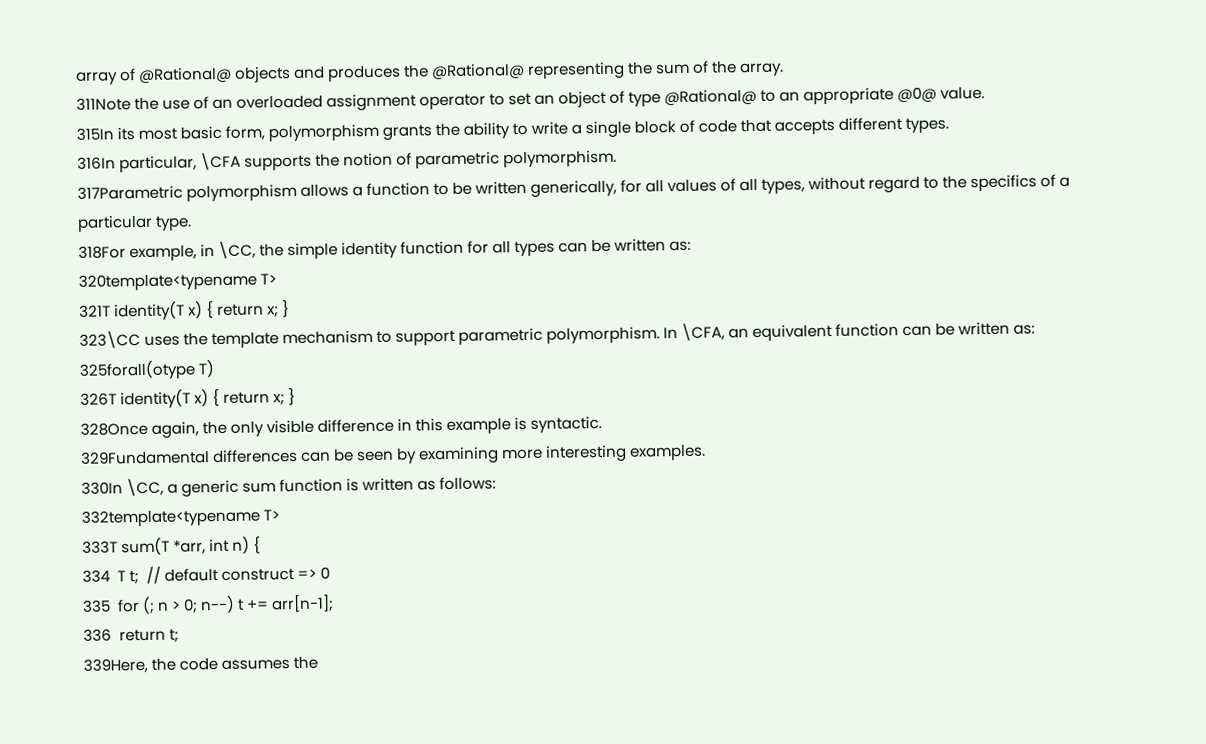array of @Rational@ objects and produces the @Rational@ representing the sum of the array.
311Note the use of an overloaded assignment operator to set an object of type @Rational@ to an appropriate @0@ value.
315In its most basic form, polymorphism grants the ability to write a single block of code that accepts different types.
316In particular, \CFA supports the notion of parametric polymorphism.
317Parametric polymorphism allows a function to be written generically, for all values of all types, without regard to the specifics of a particular type.
318For example, in \CC, the simple identity function for all types can be written as:
320template<typename T>
321T identity(T x) { return x; }
323\CC uses the template mechanism to support parametric polymorphism. In \CFA, an equivalent function can be written as:
325forall(otype T)
326T identity(T x) { return x; }
328Once again, the only visible difference in this example is syntactic.
329Fundamental differences can be seen by examining more interesting examples.
330In \CC, a generic sum function is written as follows:
332template<typename T>
333T sum(T *arr, int n) {
334  T t;  // default construct => 0
335  for (; n > 0; n--) t += arr[n-1];
336  return t;
339Here, the code assumes the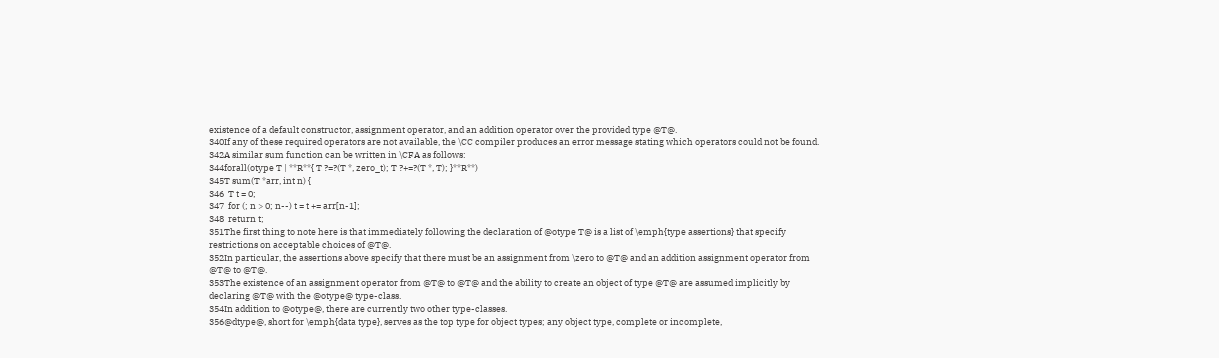existence of a default constructor, assignment operator, and an addition operator over the provided type @T@.
340If any of these required operators are not available, the \CC compiler produces an error message stating which operators could not be found.
342A similar sum function can be written in \CFA as follows:
344forall(otype T | **R**{ T ?=?(T *, zero_t); T ?+=?(T *, T); }**R**)
345T sum(T *arr, int n) {
346  T t = 0;
347  for (; n > 0; n--) t = t += arr[n-1];
348  return t;
351The first thing to note here is that immediately following the declaration of @otype T@ is a list of \emph{type assertions} that specify restrictions on acceptable choices of @T@.
352In particular, the assertions above specify that there must be an assignment from \zero to @T@ and an addition assignment operator from @T@ to @T@.
353The existence of an assignment operator from @T@ to @T@ and the ability to create an object of type @T@ are assumed implicitly by declaring @T@ with the @otype@ type-class.
354In addition to @otype@, there are currently two other type-classes.
356@dtype@, short for \emph{data type}, serves as the top type for object types; any object type, complete or incomplete,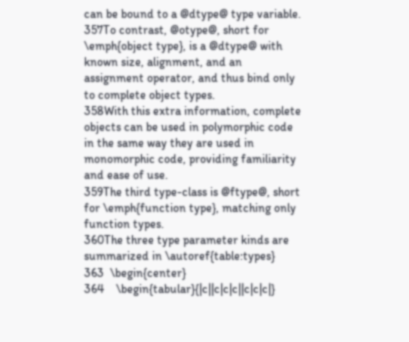can be bound to a @dtype@ type variable.
357To contrast, @otype@, short for \emph{object type}, is a @dtype@ with known size, alignment, and an assignment operator, and thus bind only to complete object types.
358With this extra information, complete objects can be used in polymorphic code in the same way they are used in monomorphic code, providing familiarity and ease of use.
359The third type-class is @ftype@, short for \emph{function type}, matching only function types.
360The three type parameter kinds are summarized in \autoref{table:types}
363  \begin{center}
364    \begin{tabular}{|c||c|c|c||c|c|c|}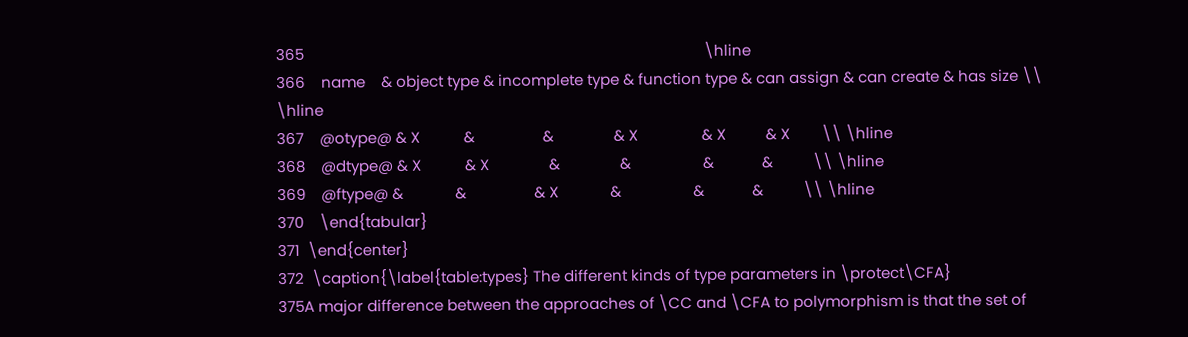365                                                                                                    \hline
366    name    & object type & incomplete type & function type & can assign & can create & has size \\ \hline
367    @otype@ & X           &                 &               & X                & X          & X        \\ \hline
368    @dtype@ & X           & X               &               &                  &            &          \\ \hline
369    @ftype@ &             &                 & X             &                  &            &          \\ \hline
370    \end{tabular}
371  \end{center}
372  \caption{\label{table:types} The different kinds of type parameters in \protect\CFA}
375A major difference between the approaches of \CC and \CFA to polymorphism is that the set of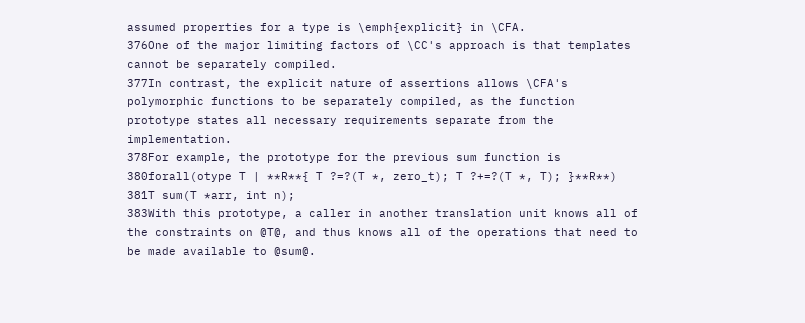assumed properties for a type is \emph{explicit} in \CFA.
376One of the major limiting factors of \CC's approach is that templates cannot be separately compiled.
377In contrast, the explicit nature of assertions allows \CFA's polymorphic functions to be separately compiled, as the function prototype states all necessary requirements separate from the implementation.
378For example, the prototype for the previous sum function is
380forall(otype T | **R**{ T ?=?(T *, zero_t); T ?+=?(T *, T); }**R**)
381T sum(T *arr, int n);
383With this prototype, a caller in another translation unit knows all of the constraints on @T@, and thus knows all of the operations that need to be made available to @sum@.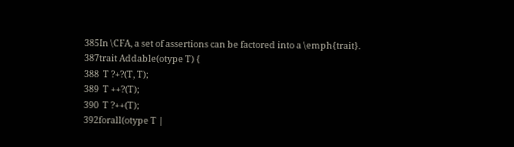385In \CFA, a set of assertions can be factored into a \emph{trait}.
387trait Addable(otype T) {
388  T ?+?(T, T);
389  T ++?(T);
390  T ?++(T);
392forall(otype T |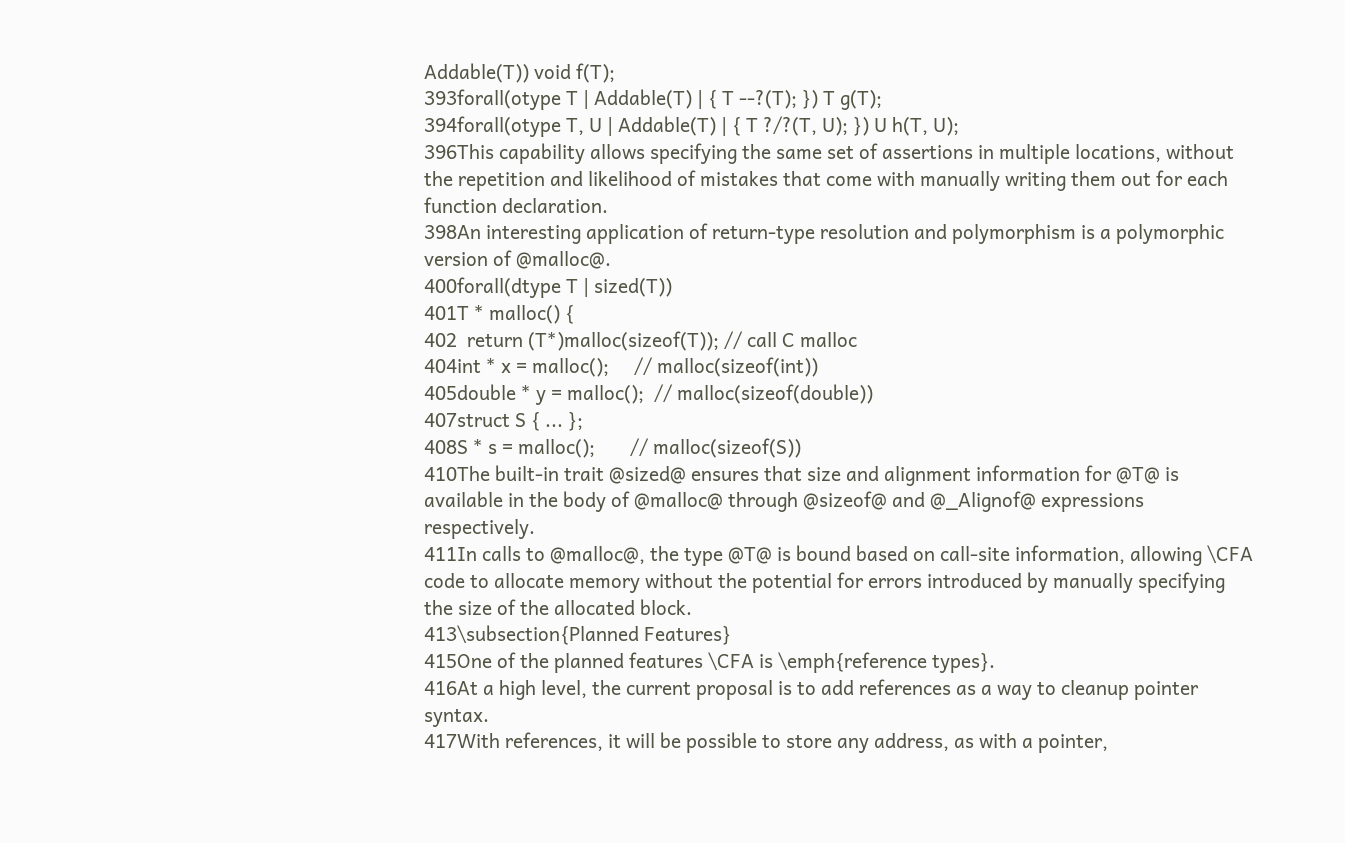Addable(T)) void f(T);
393forall(otype T | Addable(T) | { T --?(T); }) T g(T);
394forall(otype T, U | Addable(T) | { T ?/?(T, U); }) U h(T, U);
396This capability allows specifying the same set of assertions in multiple locations, without the repetition and likelihood of mistakes that come with manually writing them out for each function declaration.
398An interesting application of return-type resolution and polymorphism is a polymorphic version of @malloc@.
400forall(dtype T | sized(T))
401T * malloc() {
402  return (T*)malloc(sizeof(T)); // call C malloc
404int * x = malloc();     // malloc(sizeof(int))
405double * y = malloc();  // malloc(sizeof(double))
407struct S { ... };
408S * s = malloc();       // malloc(sizeof(S))
410The built-in trait @sized@ ensures that size and alignment information for @T@ is available in the body of @malloc@ through @sizeof@ and @_Alignof@ expressions respectively.
411In calls to @malloc@, the type @T@ is bound based on call-site information, allowing \CFA code to allocate memory without the potential for errors introduced by manually specifying the size of the allocated block.
413\subsection{Planned Features}
415One of the planned features \CFA is \emph{reference types}.
416At a high level, the current proposal is to add references as a way to cleanup pointer syntax.
417With references, it will be possible to store any address, as with a pointer,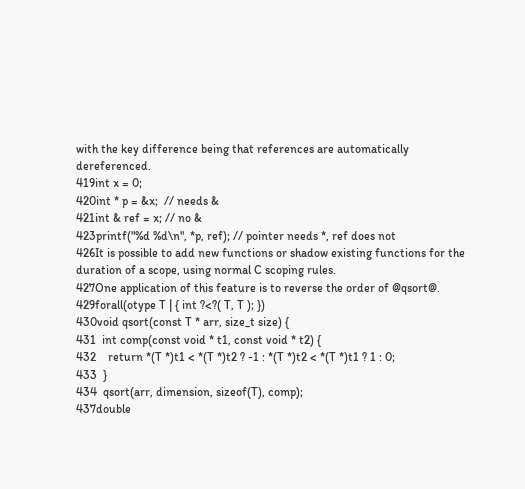with the key difference being that references are automatically dereferenced.
419int x = 0;
420int * p = &x;  // needs &
421int & ref = x; // no &
423printf("%d %d\n", *p, ref); // pointer needs *, ref does not
426It is possible to add new functions or shadow existing functions for the duration of a scope, using normal C scoping rules.
427One application of this feature is to reverse the order of @qsort@.
429forall(otype T | { int ?<?( T, T ); })
430void qsort(const T * arr, size_t size) {
431  int comp(const void * t1, const void * t2) {
432    return *(T *)t1 < *(T *)t2 ? -1 : *(T *)t2 < *(T *)t1 ? 1 : 0;
433  }
434  qsort(arr, dimension, sizeof(T), comp);
437double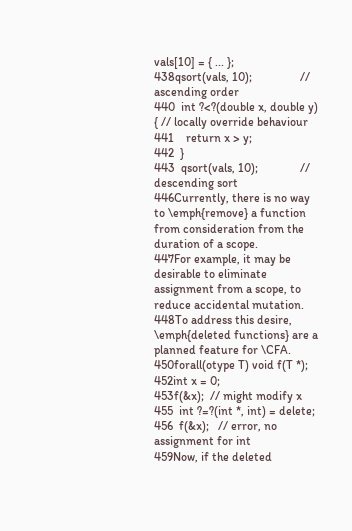vals[10] = { ... };
438qsort(vals, 10);                // ascending order
440  int ?<?(double x, double y) { // locally override behaviour
441    return x > y;
442  }
443  qsort(vals, 10);              // descending sort
446Currently, there is no way to \emph{remove} a function from consideration from the duration of a scope.
447For example, it may be desirable to eliminate assignment from a scope, to reduce accidental mutation.
448To address this desire, \emph{deleted functions} are a planned feature for \CFA.
450forall(otype T) void f(T *);
452int x = 0;
453f(&x);  // might modify x
455  int ?=?(int *, int) = delete;
456  f(&x);   // error, no assignment for int
459Now, if the deleted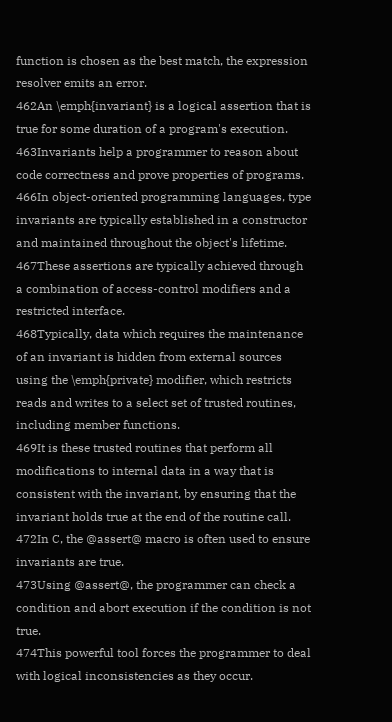function is chosen as the best match, the expression resolver emits an error.
462An \emph{invariant} is a logical assertion that is true for some duration of a program's execution.
463Invariants help a programmer to reason about code correctness and prove properties of programs.
466In object-oriented programming languages, type invariants are typically established in a constructor and maintained throughout the object's lifetime.
467These assertions are typically achieved through a combination of access-control modifiers and a restricted interface.
468Typically, data which requires the maintenance of an invariant is hidden from external sources using the \emph{private} modifier, which restricts reads and writes to a select set of trusted routines, including member functions.
469It is these trusted routines that perform all modifications to internal data in a way that is consistent with the invariant, by ensuring that the invariant holds true at the end of the routine call.
472In C, the @assert@ macro is often used to ensure invariants are true.
473Using @assert@, the programmer can check a condition and abort execution if the condition is not true.
474This powerful tool forces the programmer to deal with logical inconsistencies as they occur.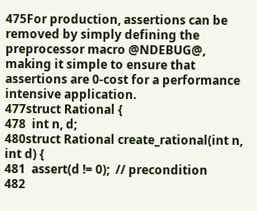475For production, assertions can be removed by simply defining the preprocessor macro @NDEBUG@, making it simple to ensure that assertions are 0-cost for a performance intensive application.
477struct Rational {
478  int n, d;
480struct Rational create_rational(int n, int d) {
481  assert(d != 0);  // precondition
482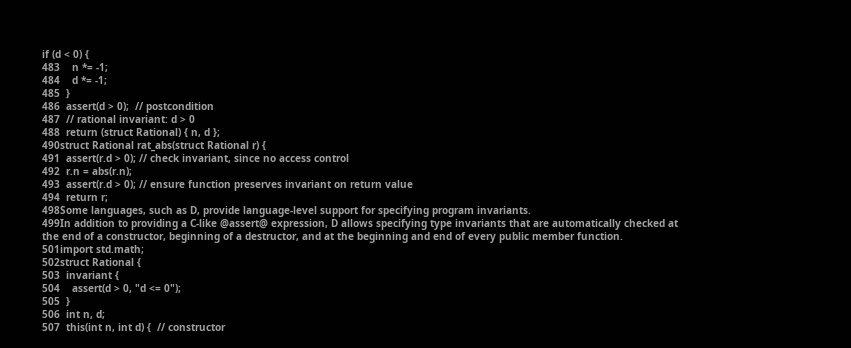if (d < 0) {
483    n *= -1;
484    d *= -1;
485  }
486  assert(d > 0);  // postcondition
487  // rational invariant: d > 0
488  return (struct Rational) { n, d };
490struct Rational rat_abs(struct Rational r) {
491  assert(r.d > 0); // check invariant, since no access control
492  r.n = abs(r.n);
493  assert(r.d > 0); // ensure function preserves invariant on return value
494  return r;
498Some languages, such as D, provide language-level support for specifying program invariants.
499In addition to providing a C-like @assert@ expression, D allows specifying type invariants that are automatically checked at the end of a constructor, beginning of a destructor, and at the beginning and end of every public member function.
501import std.math;
502struct Rational {
503  invariant {
504    assert(d > 0, "d <= 0");
505  }
506  int n, d;
507  this(int n, int d) {  // constructor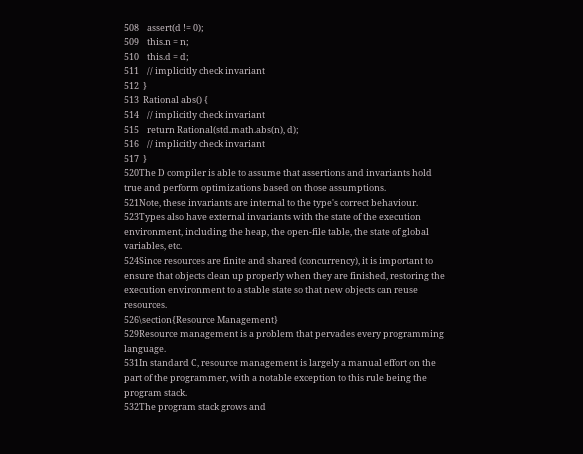508    assert(d != 0);
509    this.n = n;
510    this.d = d;
511    // implicitly check invariant
512  }
513  Rational abs() {
514    // implicitly check invariant
515    return Rational(std.math.abs(n), d);
516    // implicitly check invariant
517  }
520The D compiler is able to assume that assertions and invariants hold true and perform optimizations based on those assumptions.
521Note, these invariants are internal to the type's correct behaviour.
523Types also have external invariants with the state of the execution environment, including the heap, the open-file table, the state of global variables, etc.
524Since resources are finite and shared (concurrency), it is important to ensure that objects clean up properly when they are finished, restoring the execution environment to a stable state so that new objects can reuse resources.
526\section{Resource Management}
529Resource management is a problem that pervades every programming language.
531In standard C, resource management is largely a manual effort on the part of the programmer, with a notable exception to this rule being the program stack.
532The program stack grows and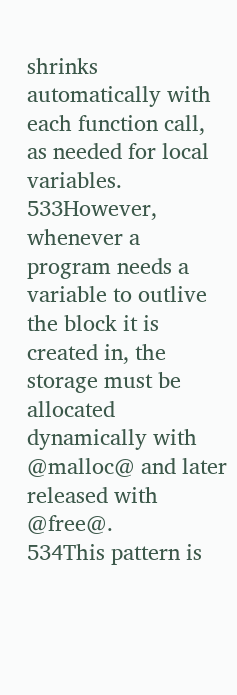shrinks automatically with each function call, as needed for local variables.
533However, whenever a program needs a variable to outlive the block it is created in, the storage must be allocated dynamically with @malloc@ and later released with @free@.
534This pattern is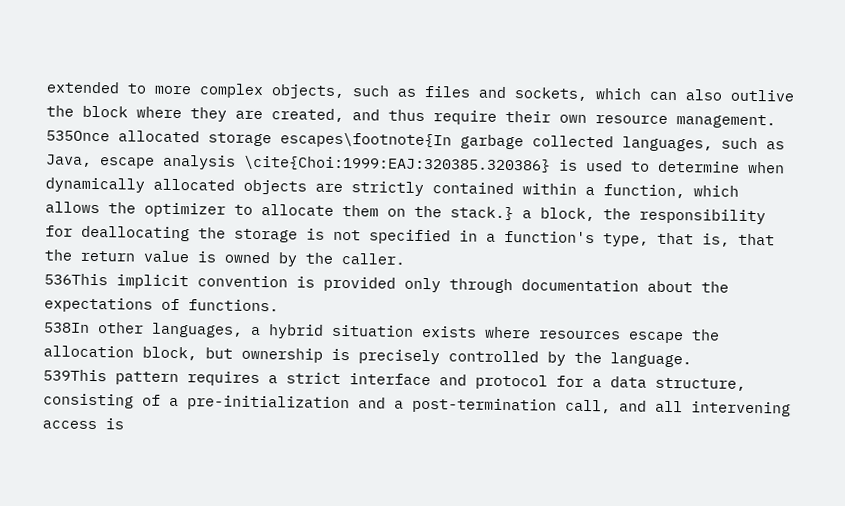extended to more complex objects, such as files and sockets, which can also outlive the block where they are created, and thus require their own resource management.
535Once allocated storage escapes\footnote{In garbage collected languages, such as Java, escape analysis \cite{Choi:1999:EAJ:320385.320386} is used to determine when dynamically allocated objects are strictly contained within a function, which allows the optimizer to allocate them on the stack.} a block, the responsibility for deallocating the storage is not specified in a function's type, that is, that the return value is owned by the caller.
536This implicit convention is provided only through documentation about the expectations of functions.
538In other languages, a hybrid situation exists where resources escape the allocation block, but ownership is precisely controlled by the language.
539This pattern requires a strict interface and protocol for a data structure, consisting of a pre-initialization and a post-termination call, and all intervening access is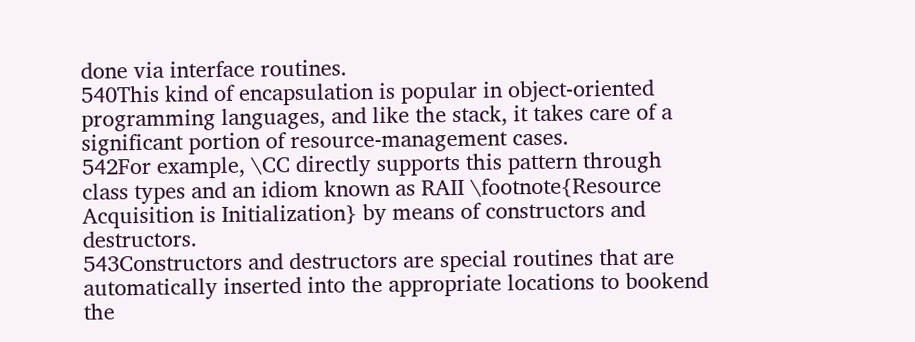done via interface routines.
540This kind of encapsulation is popular in object-oriented programming languages, and like the stack, it takes care of a significant portion of resource-management cases.
542For example, \CC directly supports this pattern through class types and an idiom known as RAII \footnote{Resource Acquisition is Initialization} by means of constructors and destructors.
543Constructors and destructors are special routines that are automatically inserted into the appropriate locations to bookend the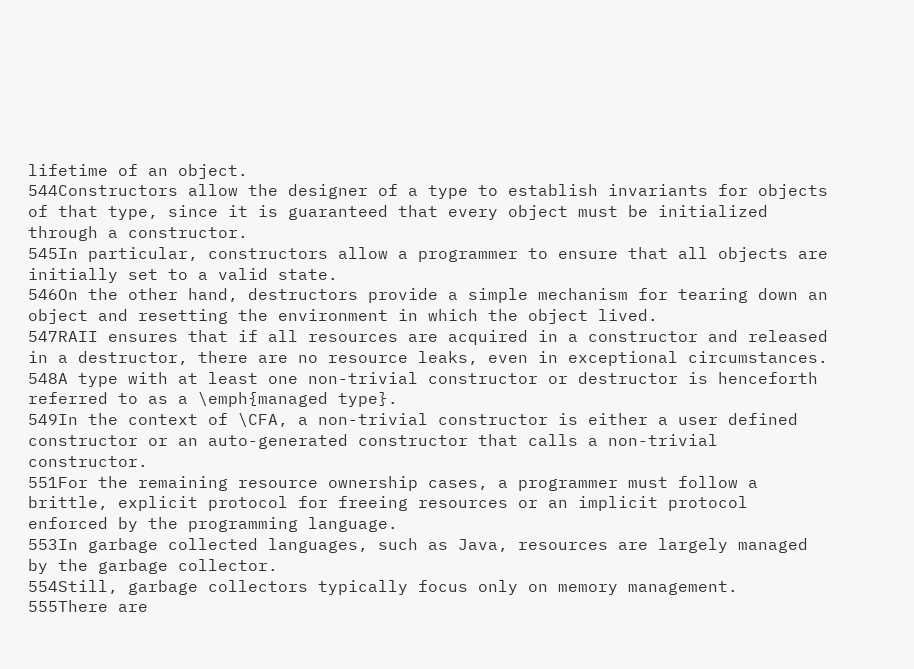lifetime of an object.
544Constructors allow the designer of a type to establish invariants for objects of that type, since it is guaranteed that every object must be initialized through a constructor.
545In particular, constructors allow a programmer to ensure that all objects are initially set to a valid state.
546On the other hand, destructors provide a simple mechanism for tearing down an object and resetting the environment in which the object lived.
547RAII ensures that if all resources are acquired in a constructor and released in a destructor, there are no resource leaks, even in exceptional circumstances.
548A type with at least one non-trivial constructor or destructor is henceforth referred to as a \emph{managed type}.
549In the context of \CFA, a non-trivial constructor is either a user defined constructor or an auto-generated constructor that calls a non-trivial constructor.
551For the remaining resource ownership cases, a programmer must follow a brittle, explicit protocol for freeing resources or an implicit protocol enforced by the programming language.
553In garbage collected languages, such as Java, resources are largely managed by the garbage collector.
554Still, garbage collectors typically focus only on memory management.
555There are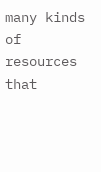many kinds of resources that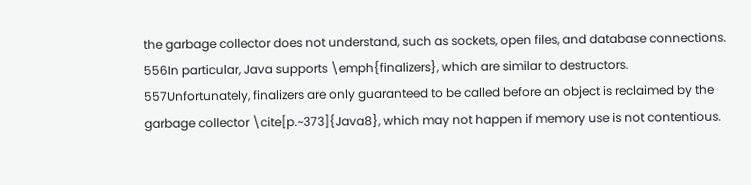the garbage collector does not understand, such as sockets, open files, and database connections.
556In particular, Java supports \emph{finalizers}, which are similar to destructors.
557Unfortunately, finalizers are only guaranteed to be called before an object is reclaimed by the garbage collector \cite[p.~373]{Java8}, which may not happen if memory use is not contentious.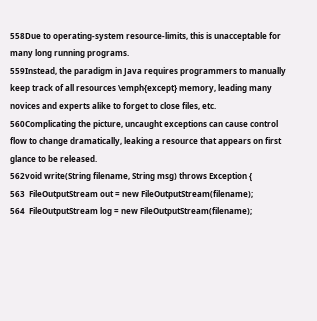558Due to operating-system resource-limits, this is unacceptable for many long running programs.
559Instead, the paradigm in Java requires programmers to manually keep track of all resources \emph{except} memory, leading many novices and experts alike to forget to close files, etc.
560Complicating the picture, uncaught exceptions can cause control flow to change dramatically, leaking a resource that appears on first glance to be released.
562void write(String filename, String msg) throws Exception {
563  FileOutputStream out = new FileOutputStream(filename);
564  FileOutputStream log = new FileOutputStream(filename);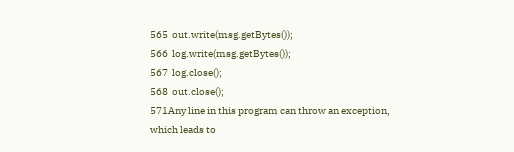565  out.write(msg.getBytes());
566  log.write(msg.getBytes());
567  log.close();
568  out.close();
571Any line in this program can throw an exception, which leads to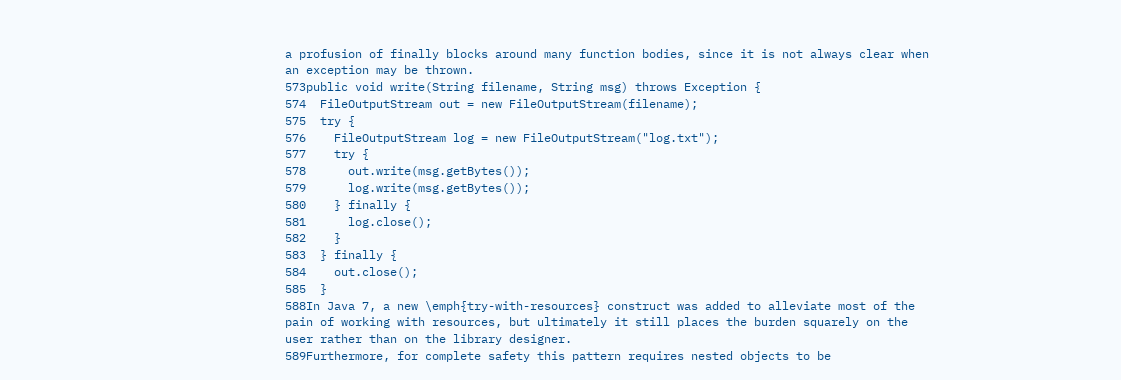a profusion of finally blocks around many function bodies, since it is not always clear when an exception may be thrown.
573public void write(String filename, String msg) throws Exception {
574  FileOutputStream out = new FileOutputStream(filename);
575  try {
576    FileOutputStream log = new FileOutputStream("log.txt");
577    try {
578      out.write(msg.getBytes());
579      log.write(msg.getBytes());
580    } finally {
581      log.close();
582    }
583  } finally {
584    out.close();
585  }
588In Java 7, a new \emph{try-with-resources} construct was added to alleviate most of the pain of working with resources, but ultimately it still places the burden squarely on the user rather than on the library designer.
589Furthermore, for complete safety this pattern requires nested objects to be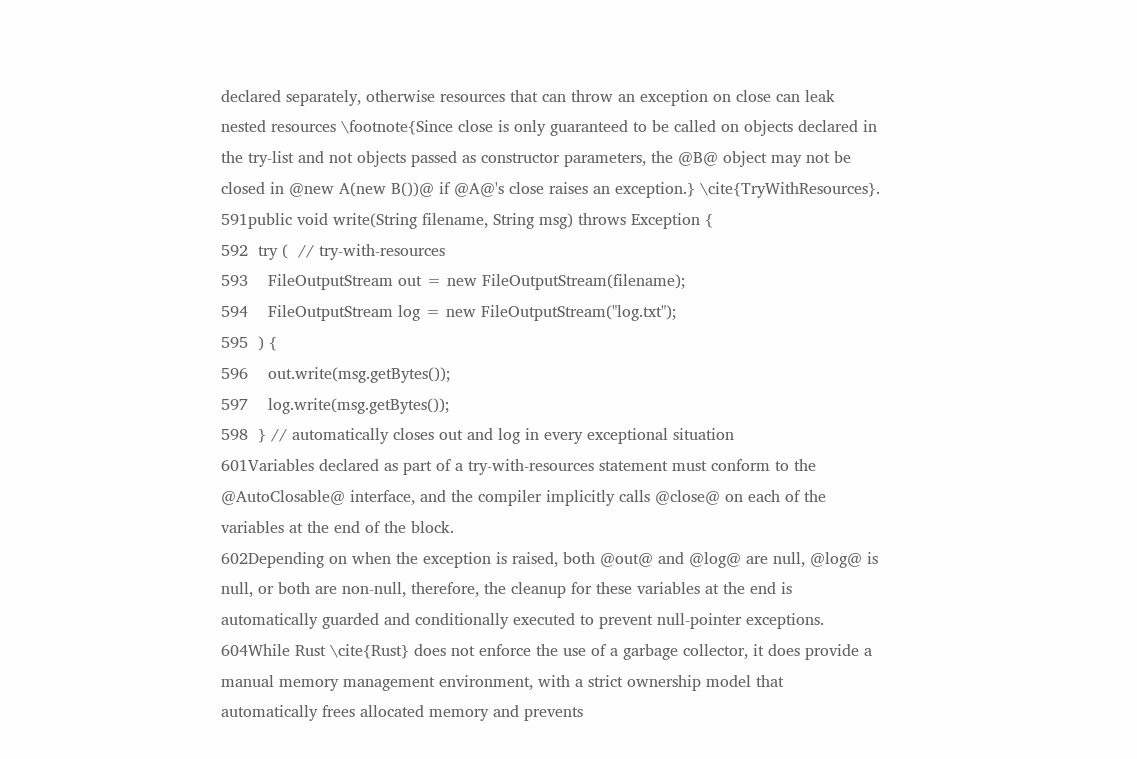declared separately, otherwise resources that can throw an exception on close can leak nested resources \footnote{Since close is only guaranteed to be called on objects declared in the try-list and not objects passed as constructor parameters, the @B@ object may not be closed in @new A(new B())@ if @A@'s close raises an exception.} \cite{TryWithResources}.
591public void write(String filename, String msg) throws Exception {
592  try (  // try-with-resources
593    FileOutputStream out = new FileOutputStream(filename);
594    FileOutputStream log = new FileOutputStream("log.txt");
595  ) {
596    out.write(msg.getBytes());
597    log.write(msg.getBytes());
598  } // automatically closes out and log in every exceptional situation
601Variables declared as part of a try-with-resources statement must conform to the @AutoClosable@ interface, and the compiler implicitly calls @close@ on each of the variables at the end of the block.
602Depending on when the exception is raised, both @out@ and @log@ are null, @log@ is null, or both are non-null, therefore, the cleanup for these variables at the end is automatically guarded and conditionally executed to prevent null-pointer exceptions.
604While Rust \cite{Rust} does not enforce the use of a garbage collector, it does provide a manual memory management environment, with a strict ownership model that automatically frees allocated memory and prevents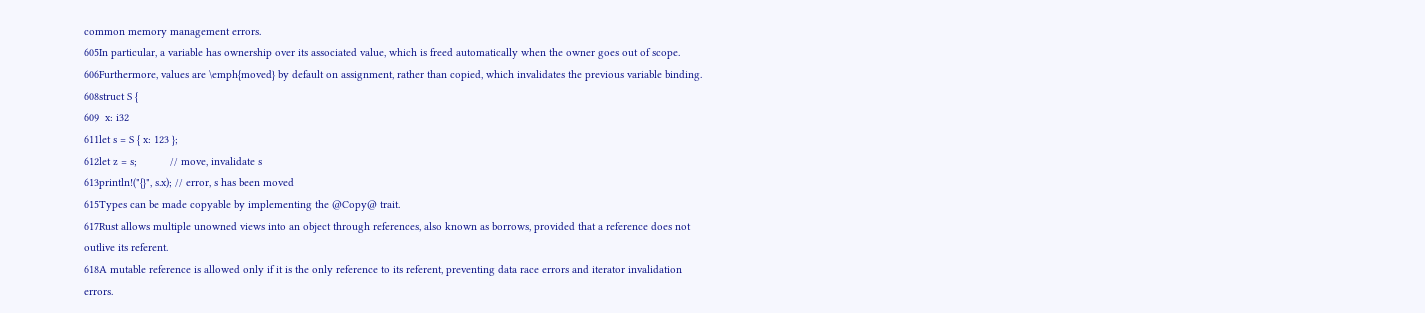common memory management errors.
605In particular, a variable has ownership over its associated value, which is freed automatically when the owner goes out of scope.
606Furthermore, values are \emph{moved} by default on assignment, rather than copied, which invalidates the previous variable binding.
608struct S {
609  x: i32
611let s = S { x: 123 };
612let z = s;           // move, invalidate s
613println!("{}", s.x); // error, s has been moved
615Types can be made copyable by implementing the @Copy@ trait.
617Rust allows multiple unowned views into an object through references, also known as borrows, provided that a reference does not outlive its referent.
618A mutable reference is allowed only if it is the only reference to its referent, preventing data race errors and iterator invalidation errors.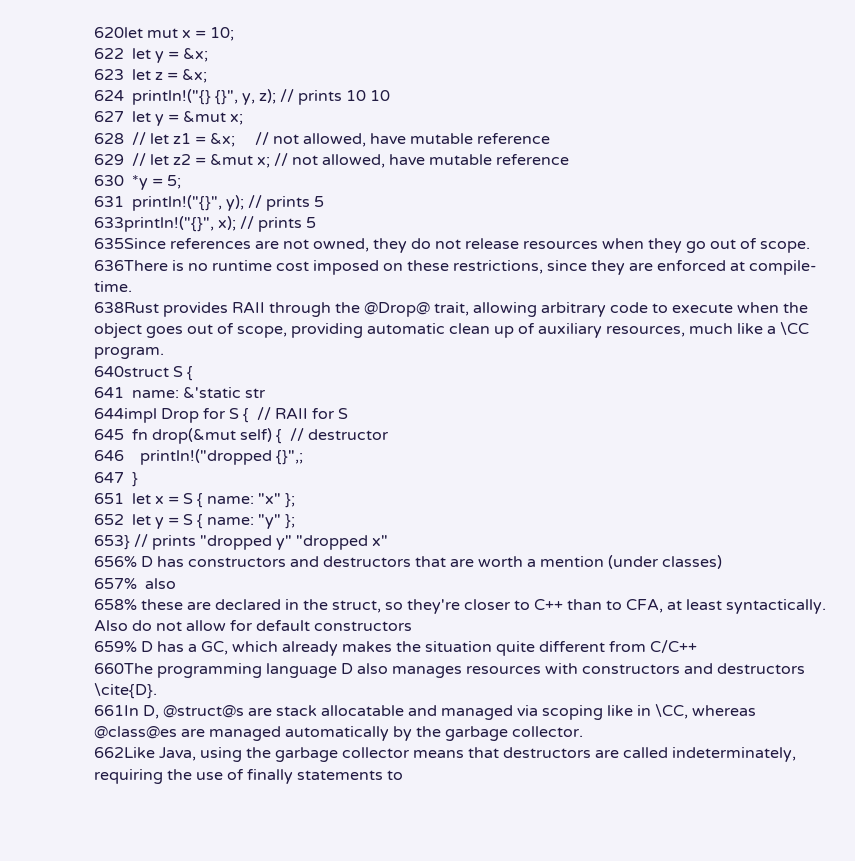620let mut x = 10;
622  let y = &x;
623  let z = &x;
624  println!("{} {}", y, z); // prints 10 10
627  let y = &mut x;
628  // let z1 = &x;     // not allowed, have mutable reference
629  // let z2 = &mut x; // not allowed, have mutable reference
630  *y = 5;
631  println!("{}", y); // prints 5
633println!("{}", x); // prints 5
635Since references are not owned, they do not release resources when they go out of scope.
636There is no runtime cost imposed on these restrictions, since they are enforced at compile-time.
638Rust provides RAII through the @Drop@ trait, allowing arbitrary code to execute when the object goes out of scope, providing automatic clean up of auxiliary resources, much like a \CC program.
640struct S {
641  name: &'static str
644impl Drop for S {  // RAII for S
645  fn drop(&mut self) {  // destructor
646    println!("dropped {}",;
647  }
651  let x = S { name: "x" };
652  let y = S { name: "y" };
653} // prints "dropped y" "dropped x"
656% D has constructors and destructors that are worth a mention (under classes)
657%  also
658% these are declared in the struct, so they're closer to C++ than to CFA, at least syntactically. Also do not allow for default constructors
659% D has a GC, which already makes the situation quite different from C/C++
660The programming language D also manages resources with constructors and destructors \cite{D}.
661In D, @struct@s are stack allocatable and managed via scoping like in \CC, whereas @class@es are managed automatically by the garbage collector.
662Like Java, using the garbage collector means that destructors are called indeterminately, requiring the use of finally statements to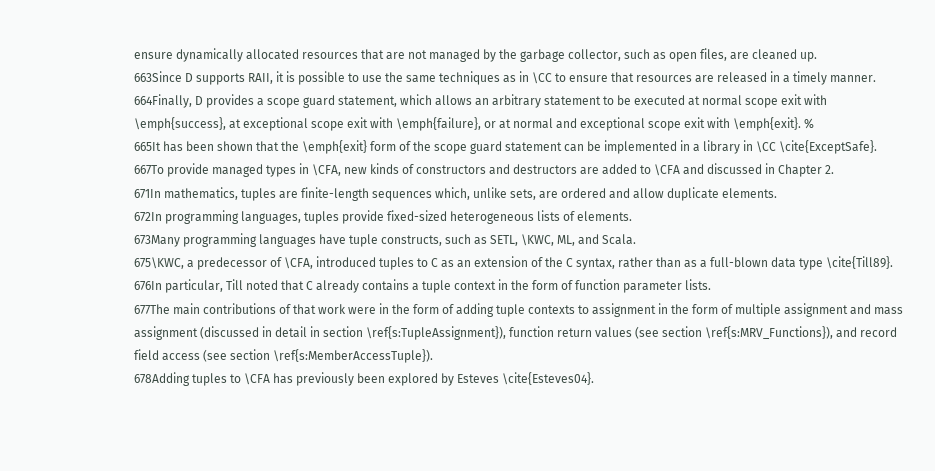ensure dynamically allocated resources that are not managed by the garbage collector, such as open files, are cleaned up.
663Since D supports RAII, it is possible to use the same techniques as in \CC to ensure that resources are released in a timely manner.
664Finally, D provides a scope guard statement, which allows an arbitrary statement to be executed at normal scope exit with \emph{success}, at exceptional scope exit with \emph{failure}, or at normal and exceptional scope exit with \emph{exit}. %
665It has been shown that the \emph{exit} form of the scope guard statement can be implemented in a library in \CC \cite{ExceptSafe}.
667To provide managed types in \CFA, new kinds of constructors and destructors are added to \CFA and discussed in Chapter 2.
671In mathematics, tuples are finite-length sequences which, unlike sets, are ordered and allow duplicate elements.
672In programming languages, tuples provide fixed-sized heterogeneous lists of elements.
673Many programming languages have tuple constructs, such as SETL, \KWC, ML, and Scala.
675\KWC, a predecessor of \CFA, introduced tuples to C as an extension of the C syntax, rather than as a full-blown data type \cite{Till89}.
676In particular, Till noted that C already contains a tuple context in the form of function parameter lists.
677The main contributions of that work were in the form of adding tuple contexts to assignment in the form of multiple assignment and mass assignment (discussed in detail in section \ref{s:TupleAssignment}), function return values (see section \ref{s:MRV_Functions}), and record field access (see section \ref{s:MemberAccessTuple}).
678Adding tuples to \CFA has previously been explored by Esteves \cite{Esteves04}.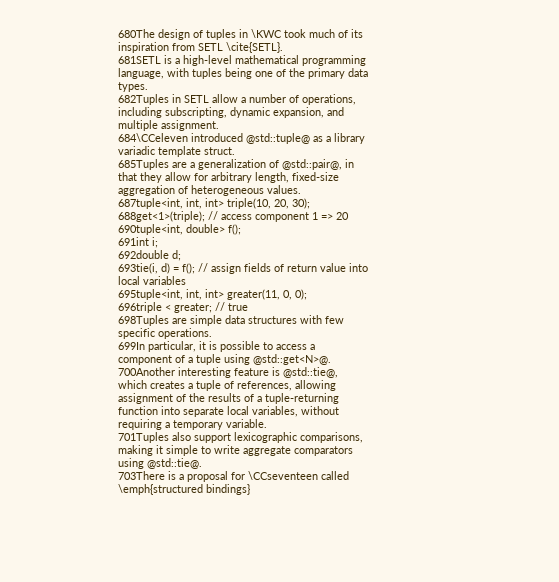680The design of tuples in \KWC took much of its inspiration from SETL \cite{SETL}.
681SETL is a high-level mathematical programming language, with tuples being one of the primary data types.
682Tuples in SETL allow a number of operations, including subscripting, dynamic expansion, and multiple assignment.
684\CCeleven introduced @std::tuple@ as a library variadic template struct.
685Tuples are a generalization of @std::pair@, in that they allow for arbitrary length, fixed-size aggregation of heterogeneous values.
687tuple<int, int, int> triple(10, 20, 30);
688get<1>(triple); // access component 1 => 20
690tuple<int, double> f();
691int i;
692double d;
693tie(i, d) = f(); // assign fields of return value into local variables
695tuple<int, int, int> greater(11, 0, 0);
696triple < greater; // true
698Tuples are simple data structures with few specific operations.
699In particular, it is possible to access a component of a tuple using @std::get<N>@.
700Another interesting feature is @std::tie@, which creates a tuple of references, allowing assignment of the results of a tuple-returning function into separate local variables, without requiring a temporary variable.
701Tuples also support lexicographic comparisons, making it simple to write aggregate comparators using @std::tie@.
703There is a proposal for \CCseventeen called \emph{structured bindings}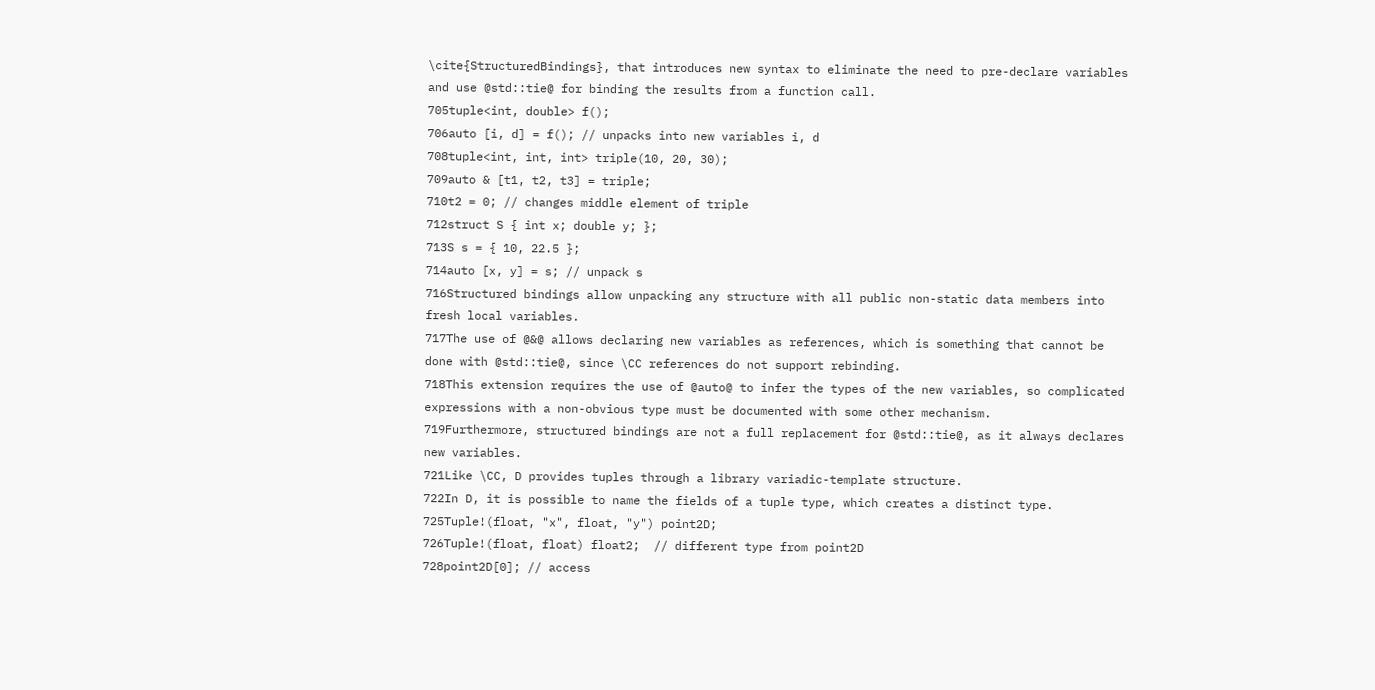\cite{StructuredBindings}, that introduces new syntax to eliminate the need to pre-declare variables and use @std::tie@ for binding the results from a function call.
705tuple<int, double> f();
706auto [i, d] = f(); // unpacks into new variables i, d
708tuple<int, int, int> triple(10, 20, 30);
709auto & [t1, t2, t3] = triple;
710t2 = 0; // changes middle element of triple
712struct S { int x; double y; };
713S s = { 10, 22.5 };
714auto [x, y] = s; // unpack s
716Structured bindings allow unpacking any structure with all public non-static data members into fresh local variables.
717The use of @&@ allows declaring new variables as references, which is something that cannot be done with @std::tie@, since \CC references do not support rebinding.
718This extension requires the use of @auto@ to infer the types of the new variables, so complicated expressions with a non-obvious type must be documented with some other mechanism.
719Furthermore, structured bindings are not a full replacement for @std::tie@, as it always declares new variables.
721Like \CC, D provides tuples through a library variadic-template structure.
722In D, it is possible to name the fields of a tuple type, which creates a distinct type.
725Tuple!(float, "x", float, "y") point2D;
726Tuple!(float, float) float2;  // different type from point2D
728point2D[0]; // access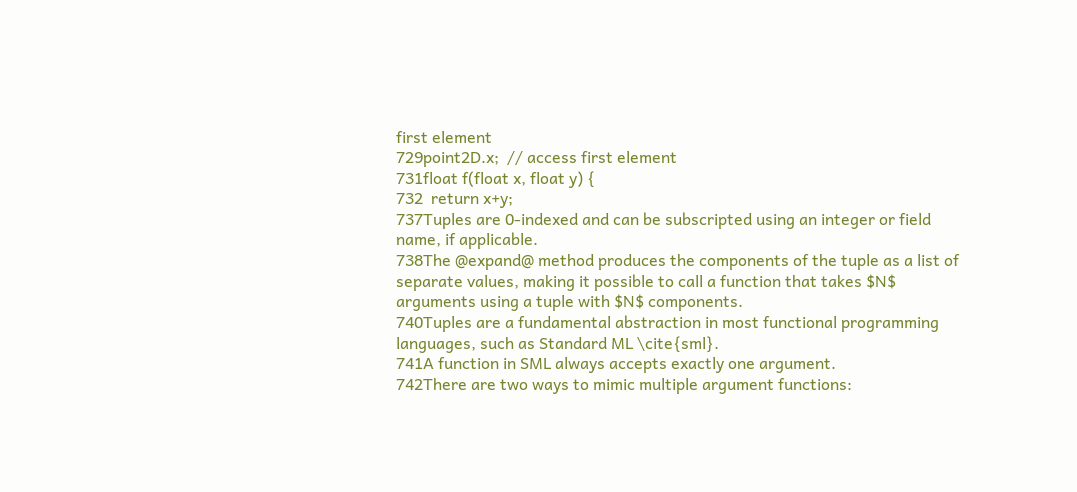first element
729point2D.x;  // access first element
731float f(float x, float y) {
732  return x+y;
737Tuples are 0-indexed and can be subscripted using an integer or field name, if applicable.
738The @expand@ method produces the components of the tuple as a list of separate values, making it possible to call a function that takes $N$ arguments using a tuple with $N$ components.
740Tuples are a fundamental abstraction in most functional programming languages, such as Standard ML \cite{sml}.
741A function in SML always accepts exactly one argument.
742There are two ways to mimic multiple argument functions: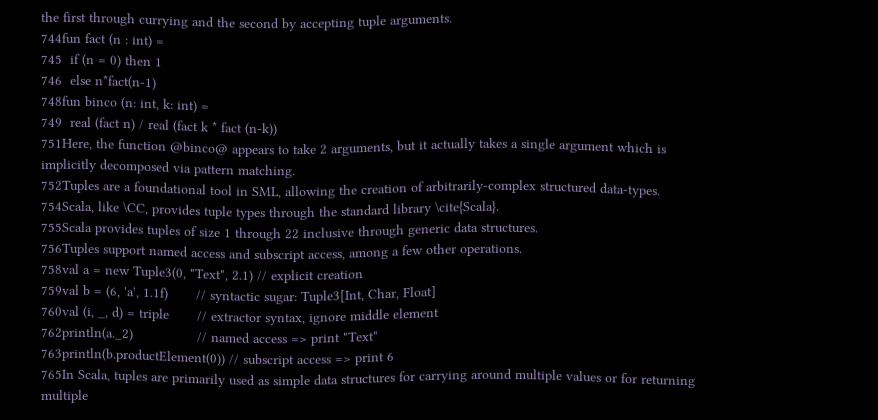the first through currying and the second by accepting tuple arguments.
744fun fact (n : int) =
745  if (n = 0) then 1
746  else n*fact(n-1)
748fun binco (n: int, k: int) =
749  real (fact n) / real (fact k * fact (n-k))
751Here, the function @binco@ appears to take 2 arguments, but it actually takes a single argument which is implicitly decomposed via pattern matching.
752Tuples are a foundational tool in SML, allowing the creation of arbitrarily-complex structured data-types.
754Scala, like \CC, provides tuple types through the standard library \cite{Scala}.
755Scala provides tuples of size 1 through 22 inclusive through generic data structures.
756Tuples support named access and subscript access, among a few other operations.
758val a = new Tuple3(0, "Text", 2.1) // explicit creation
759val b = (6, 'a', 1.1f)       // syntactic sugar: Tuple3[Int, Char, Float]
760val (i, _, d) = triple       // extractor syntax, ignore middle element
762println(a._2)                // named access => print "Text"
763println(b.productElement(0)) // subscript access => print 6
765In Scala, tuples are primarily used as simple data structures for carrying around multiple values or for returning multiple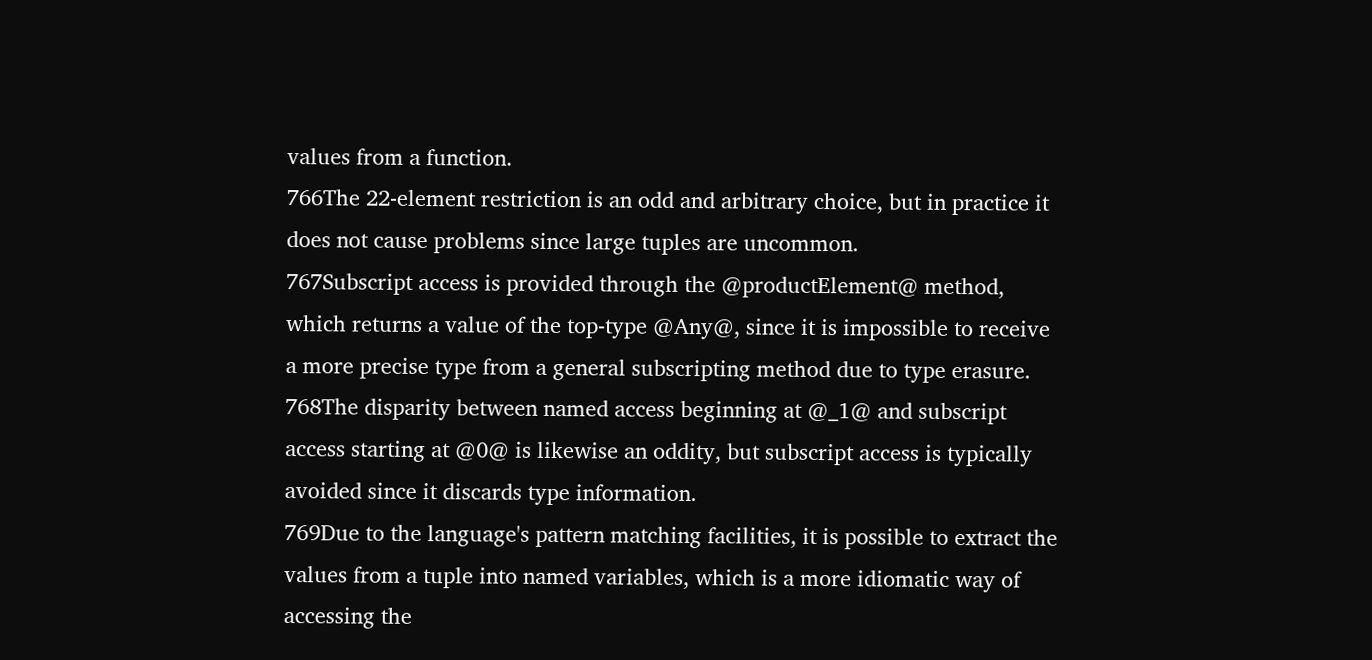values from a function.
766The 22-element restriction is an odd and arbitrary choice, but in practice it does not cause problems since large tuples are uncommon.
767Subscript access is provided through the @productElement@ method, which returns a value of the top-type @Any@, since it is impossible to receive a more precise type from a general subscripting method due to type erasure.
768The disparity between named access beginning at @_1@ and subscript access starting at @0@ is likewise an oddity, but subscript access is typically avoided since it discards type information.
769Due to the language's pattern matching facilities, it is possible to extract the values from a tuple into named variables, which is a more idiomatic way of accessing the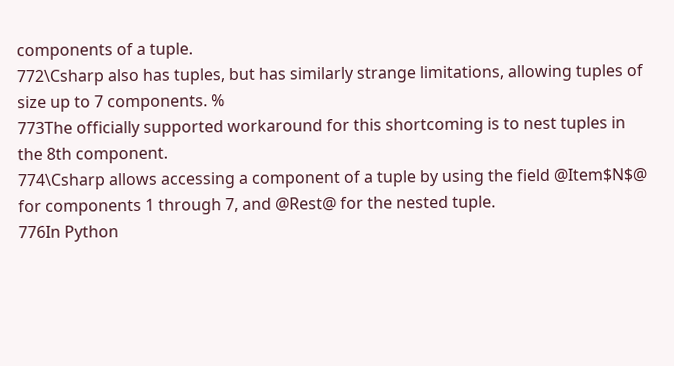components of a tuple.
772\Csharp also has tuples, but has similarly strange limitations, allowing tuples of size up to 7 components. %
773The officially supported workaround for this shortcoming is to nest tuples in the 8th component.
774\Csharp allows accessing a component of a tuple by using the field @Item$N$@ for components 1 through 7, and @Rest@ for the nested tuple.
776In Python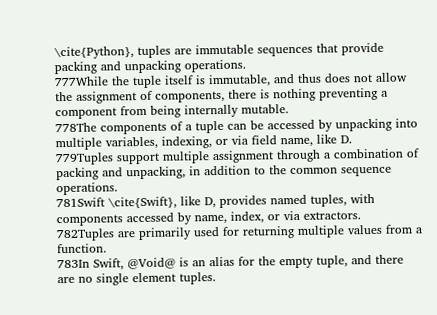\cite{Python}, tuples are immutable sequences that provide packing and unpacking operations.
777While the tuple itself is immutable, and thus does not allow the assignment of components, there is nothing preventing a component from being internally mutable.
778The components of a tuple can be accessed by unpacking into multiple variables, indexing, or via field name, like D.
779Tuples support multiple assignment through a combination of packing and unpacking, in addition to the common sequence operations.
781Swift \cite{Swift}, like D, provides named tuples, with components accessed by name, index, or via extractors.
782Tuples are primarily used for returning multiple values from a function.
783In Swift, @Void@ is an alias for the empty tuple, and there are no single element tuples.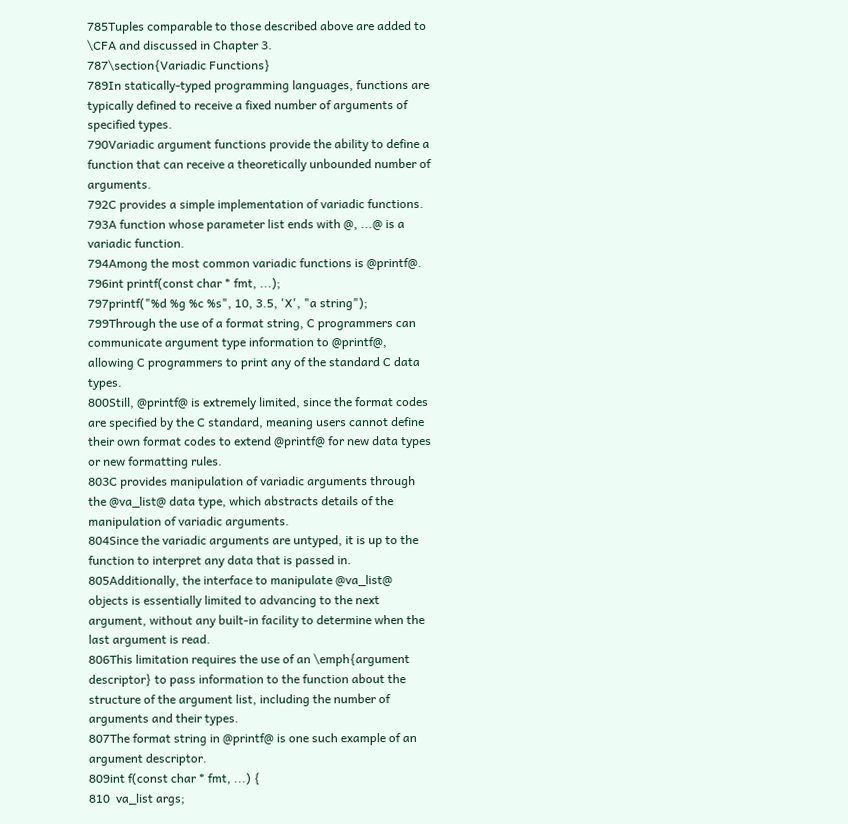785Tuples comparable to those described above are added to \CFA and discussed in Chapter 3.
787\section{Variadic Functions}
789In statically-typed programming languages, functions are typically defined to receive a fixed number of arguments of specified types.
790Variadic argument functions provide the ability to define a function that can receive a theoretically unbounded number of arguments.
792C provides a simple implementation of variadic functions.
793A function whose parameter list ends with @, ...@ is a variadic function.
794Among the most common variadic functions is @printf@.
796int printf(const char * fmt, ...);
797printf("%d %g %c %s", 10, 3.5, 'X', "a string");
799Through the use of a format string, C programmers can communicate argument type information to @printf@, allowing C programmers to print any of the standard C data types.
800Still, @printf@ is extremely limited, since the format codes are specified by the C standard, meaning users cannot define their own format codes to extend @printf@ for new data types or new formatting rules.
803C provides manipulation of variadic arguments through the @va_list@ data type, which abstracts details of the manipulation of variadic arguments.
804Since the variadic arguments are untyped, it is up to the function to interpret any data that is passed in.
805Additionally, the interface to manipulate @va_list@ objects is essentially limited to advancing to the next argument, without any built-in facility to determine when the last argument is read.
806This limitation requires the use of an \emph{argument descriptor} to pass information to the function about the structure of the argument list, including the number of arguments and their types.
807The format string in @printf@ is one such example of an argument descriptor.
809int f(const char * fmt, ...) {
810  va_list args;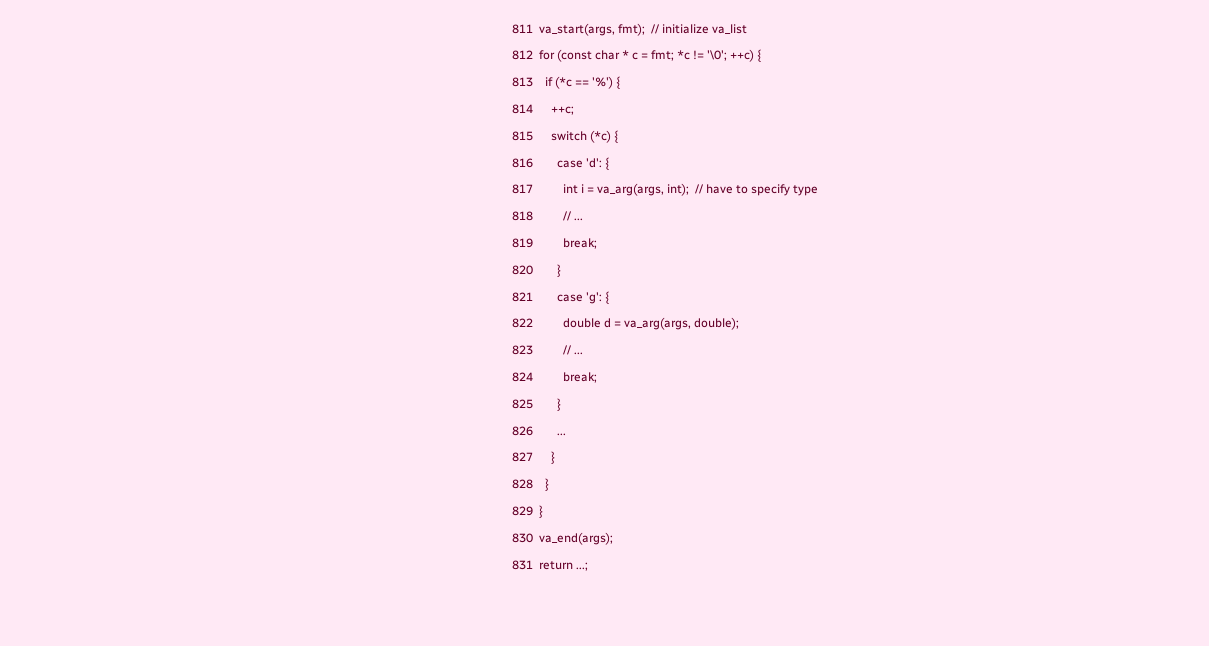811  va_start(args, fmt);  // initialize va_list
812  for (const char * c = fmt; *c != '\0'; ++c) {
813    if (*c == '%') {
814      ++c;
815      switch (*c) {
816        case 'd': {
817          int i = va_arg(args, int);  // have to specify type
818          // ...
819          break;
820        }
821        case 'g': {
822          double d = va_arg(args, double);
823          // ...
824          break;
825        }
826        ...
827      }
828    }
829  }
830  va_end(args);
831  return ...;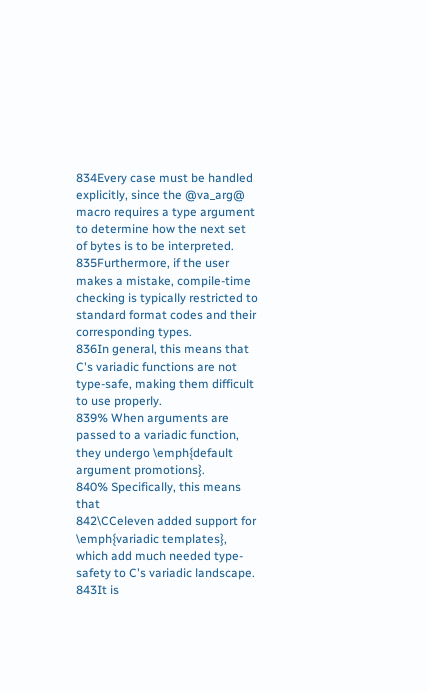834Every case must be handled explicitly, since the @va_arg@ macro requires a type argument to determine how the next set of bytes is to be interpreted.
835Furthermore, if the user makes a mistake, compile-time checking is typically restricted to standard format codes and their corresponding types.
836In general, this means that C's variadic functions are not type-safe, making them difficult to use properly.
839% When arguments are passed to a variadic function, they undergo \emph{default argument promotions}.
840% Specifically, this means that
842\CCeleven added support for \emph{variadic templates}, which add much needed type-safety to C's variadic landscape.
843It is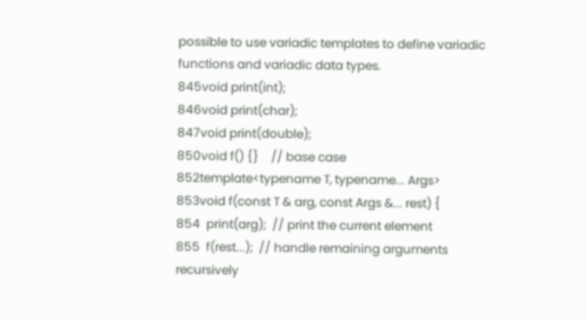possible to use variadic templates to define variadic functions and variadic data types.
845void print(int);
846void print(char);
847void print(double);
850void f() {}    // base case
852template<typename T, typename... Args>
853void f(const T & arg, const Args &... rest) {
854  print(arg);  // print the current element
855  f(rest...);  // handle remaining arguments recursively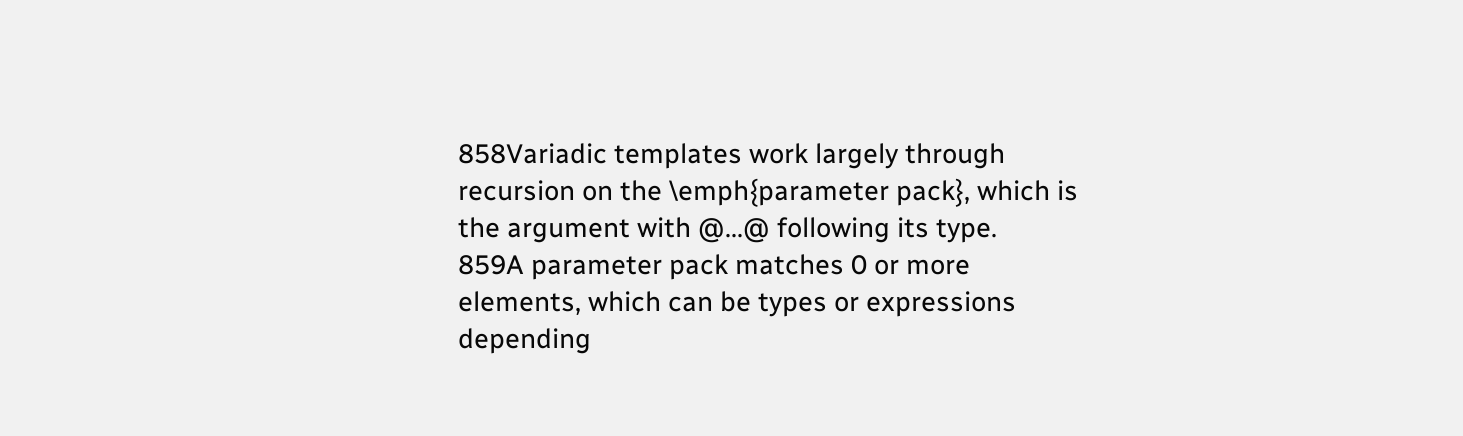858Variadic templates work largely through recursion on the \emph{parameter pack}, which is the argument with @...@ following its type.
859A parameter pack matches 0 or more elements, which can be types or expressions depending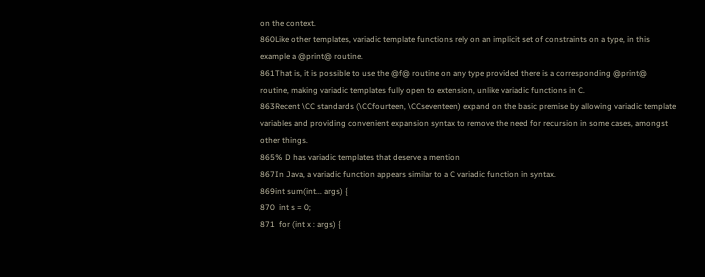on the context.
860Like other templates, variadic template functions rely on an implicit set of constraints on a type, in this example a @print@ routine.
861That is, it is possible to use the @f@ routine on any type provided there is a corresponding @print@ routine, making variadic templates fully open to extension, unlike variadic functions in C.
863Recent \CC standards (\CCfourteen, \CCseventeen) expand on the basic premise by allowing variadic template variables and providing convenient expansion syntax to remove the need for recursion in some cases, amongst other things.
865% D has variadic templates that deserve a mention
867In Java, a variadic function appears similar to a C variadic function in syntax.
869int sum(int... args) {
870  int s = 0;
871  for (int x : args) {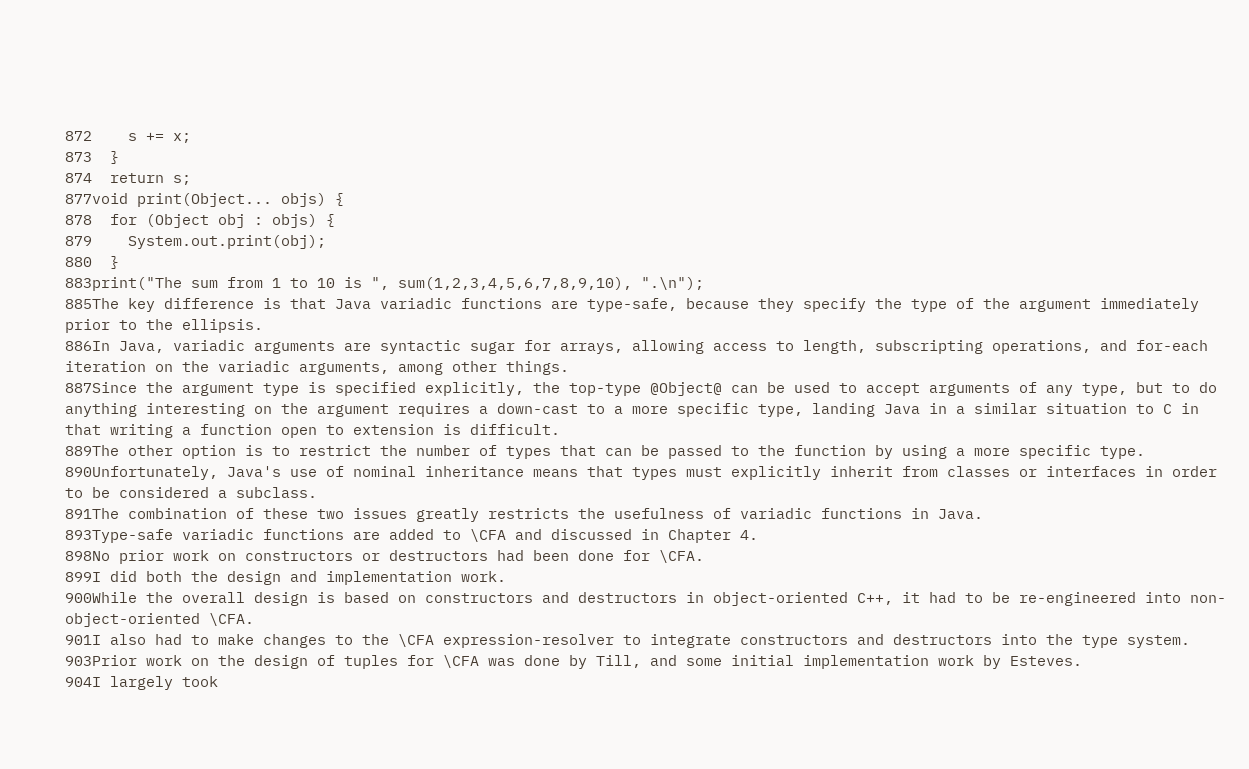872    s += x;
873  }
874  return s;
877void print(Object... objs) {
878  for (Object obj : objs) {
879    System.out.print(obj);
880  }
883print("The sum from 1 to 10 is ", sum(1,2,3,4,5,6,7,8,9,10), ".\n");
885The key difference is that Java variadic functions are type-safe, because they specify the type of the argument immediately prior to the ellipsis.
886In Java, variadic arguments are syntactic sugar for arrays, allowing access to length, subscripting operations, and for-each iteration on the variadic arguments, among other things.
887Since the argument type is specified explicitly, the top-type @Object@ can be used to accept arguments of any type, but to do anything interesting on the argument requires a down-cast to a more specific type, landing Java in a similar situation to C in that writing a function open to extension is difficult.
889The other option is to restrict the number of types that can be passed to the function by using a more specific type.
890Unfortunately, Java's use of nominal inheritance means that types must explicitly inherit from classes or interfaces in order to be considered a subclass.
891The combination of these two issues greatly restricts the usefulness of variadic functions in Java.
893Type-safe variadic functions are added to \CFA and discussed in Chapter 4.
898No prior work on constructors or destructors had been done for \CFA.
899I did both the design and implementation work.
900While the overall design is based on constructors and destructors in object-oriented C++, it had to be re-engineered into non-object-oriented \CFA.
901I also had to make changes to the \CFA expression-resolver to integrate constructors and destructors into the type system.
903Prior work on the design of tuples for \CFA was done by Till, and some initial implementation work by Esteves.
904I largely took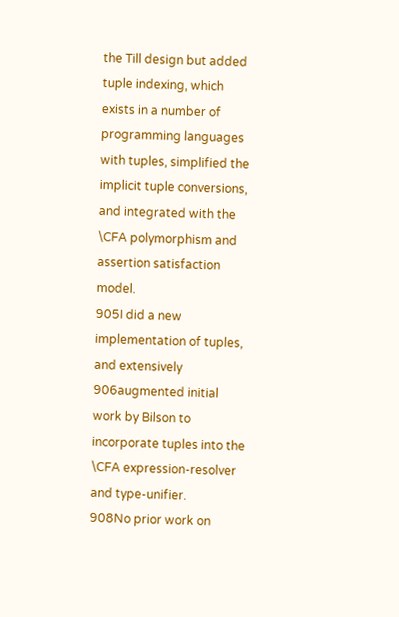the Till design but added tuple indexing, which exists in a number of programming languages with tuples, simplified the implicit tuple conversions, and integrated with the \CFA polymorphism and assertion satisfaction model.
905I did a new implementation of tuples, and extensively
906augmented initial work by Bilson to incorporate tuples into the \CFA expression-resolver and type-unifier.
908No prior work on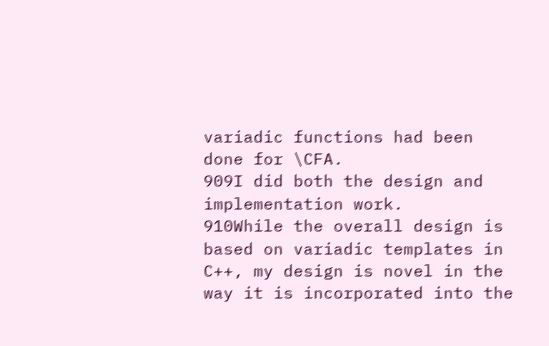variadic functions had been done for \CFA.
909I did both the design and implementation work.
910While the overall design is based on variadic templates in C++, my design is novel in the way it is incorporated into the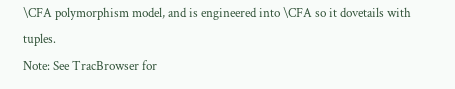\CFA polymorphism model, and is engineered into \CFA so it dovetails with tuples.
Note: See TracBrowser for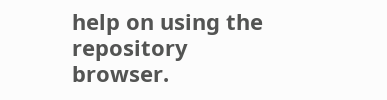help on using the repository browser.